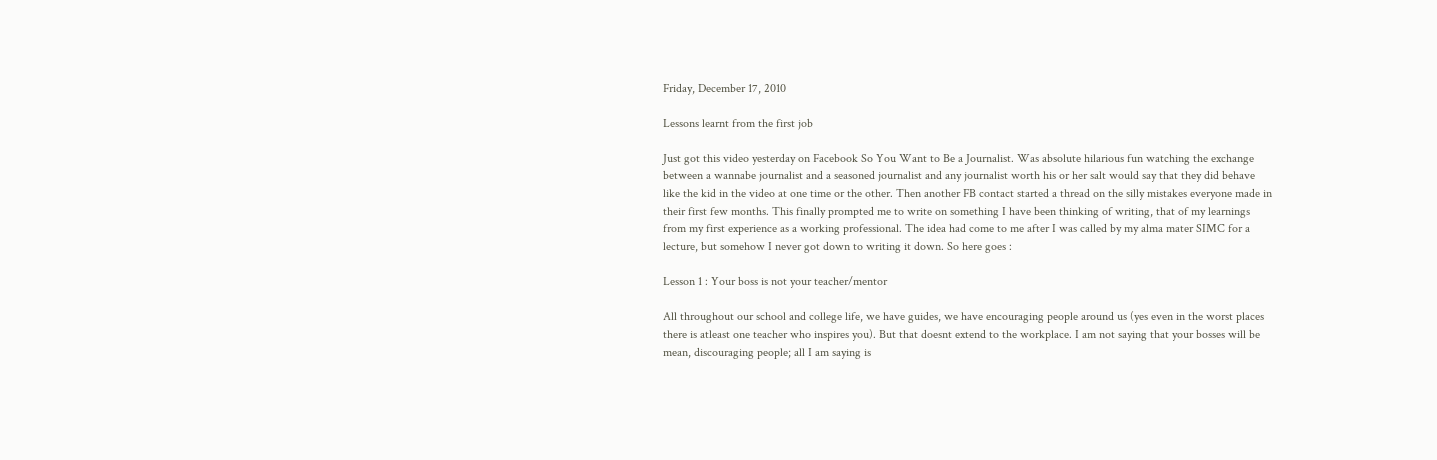Friday, December 17, 2010

Lessons learnt from the first job

Just got this video yesterday on Facebook So You Want to Be a Journalist. Was absolute hilarious fun watching the exchange between a wannabe journalist and a seasoned journalist and any journalist worth his or her salt would say that they did behave like the kid in the video at one time or the other. Then another FB contact started a thread on the silly mistakes everyone made in their first few months. This finally prompted me to write on something I have been thinking of writing, that of my learnings from my first experience as a working professional. The idea had come to me after I was called by my alma mater SIMC for a lecture, but somehow I never got down to writing it down. So here goes :

Lesson 1 : Your boss is not your teacher/mentor

All throughout our school and college life, we have guides, we have encouraging people around us (yes even in the worst places there is atleast one teacher who inspires you). But that doesnt extend to the workplace. I am not saying that your bosses will be mean, discouraging people; all I am saying is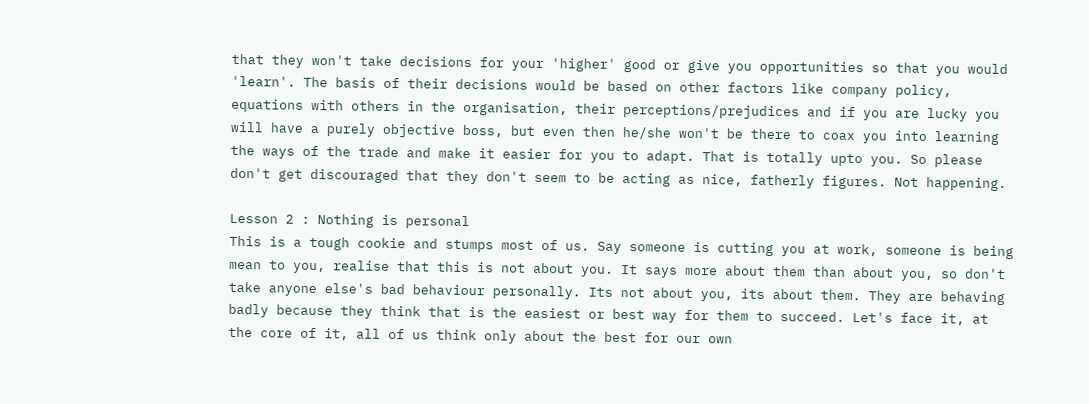that they won't take decisions for your 'higher' good or give you opportunities so that you would 'learn'. The basis of their decisions would be based on other factors like company policy, equations with others in the organisation, their perceptions/prejudices and if you are lucky you will have a purely objective boss, but even then he/she won't be there to coax you into learning the ways of the trade and make it easier for you to adapt. That is totally upto you. So please don't get discouraged that they don't seem to be acting as nice, fatherly figures. Not happening.

Lesson 2 : Nothing is personal
This is a tough cookie and stumps most of us. Say someone is cutting you at work, someone is being mean to you, realise that this is not about you. It says more about them than about you, so don't take anyone else's bad behaviour personally. Its not about you, its about them. They are behaving badly because they think that is the easiest or best way for them to succeed. Let's face it, at the core of it, all of us think only about the best for our own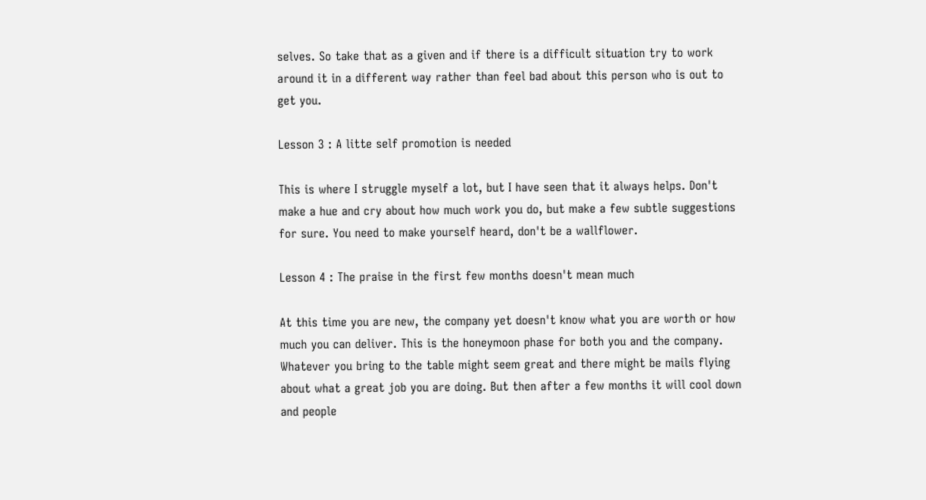selves. So take that as a given and if there is a difficult situation try to work around it in a different way rather than feel bad about this person who is out to get you.

Lesson 3 : A litte self promotion is needed

This is where I struggle myself a lot, but I have seen that it always helps. Don't make a hue and cry about how much work you do, but make a few subtle suggestions for sure. You need to make yourself heard, don't be a wallflower.

Lesson 4 : The praise in the first few months doesn't mean much

At this time you are new, the company yet doesn't know what you are worth or how much you can deliver. This is the honeymoon phase for both you and the company. Whatever you bring to the table might seem great and there might be mails flying about what a great job you are doing. But then after a few months it will cool down and people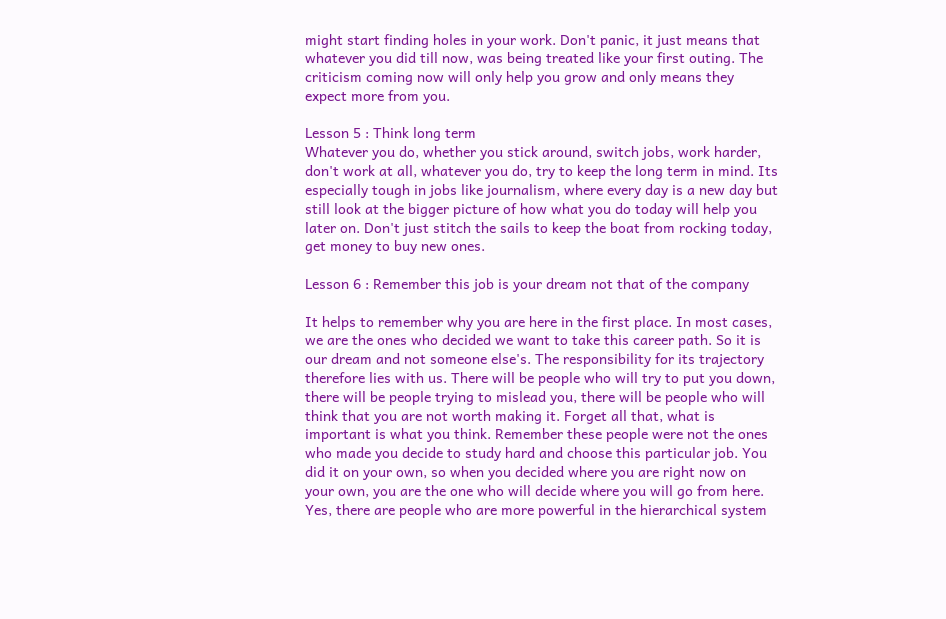might start finding holes in your work. Don't panic, it just means that whatever you did till now, was being treated like your first outing. The criticism coming now will only help you grow and only means they expect more from you.

Lesson 5 : Think long term
Whatever you do, whether you stick around, switch jobs, work harder, don't work at all, whatever you do, try to keep the long term in mind. Its especially tough in jobs like journalism, where every day is a new day but still look at the bigger picture of how what you do today will help you later on. Don't just stitch the sails to keep the boat from rocking today, get money to buy new ones.

Lesson 6 : Remember this job is your dream not that of the company

It helps to remember why you are here in the first place. In most cases, we are the ones who decided we want to take this career path. So it is our dream and not someone else's. The responsibility for its trajectory therefore lies with us. There will be people who will try to put you down, there will be people trying to mislead you, there will be people who will think that you are not worth making it. Forget all that, what is important is what you think. Remember these people were not the ones who made you decide to study hard and choose this particular job. You did it on your own, so when you decided where you are right now on your own, you are the one who will decide where you will go from here. Yes, there are people who are more powerful in the hierarchical system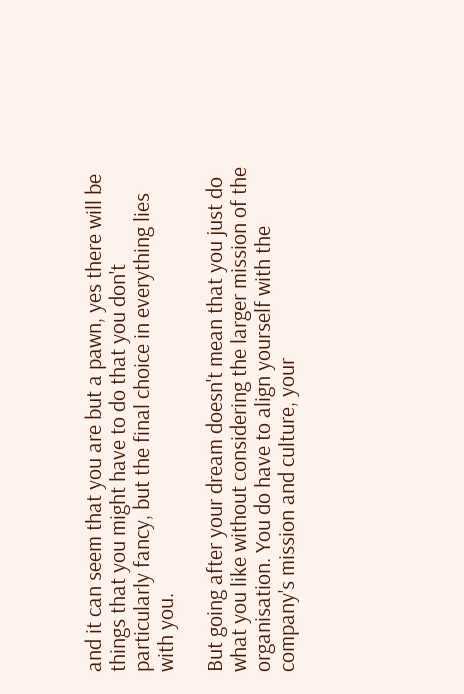and it can seem that you are but a pawn, yes there will be things that you might have to do that you don't particularly fancy, but the final choice in everything lies with you.

But going after your dream doesn't mean that you just do what you like without considering the larger mission of the organisation. You do have to align yourself with the company's mission and culture, your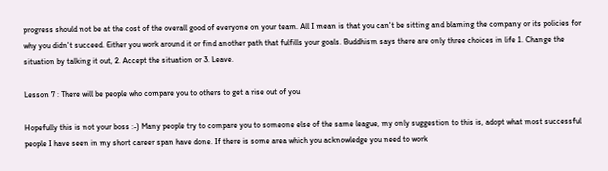progress should not be at the cost of the overall good of everyone on your team. All I mean is that you can't be sitting and blaming the company or its policies for why you didn't succeed. Either you work around it or find another path that fulfills your goals. Buddhism says there are only three choices in life 1. Change the situation by talking it out, 2. Accept the situation or 3. Leave.

Lesson 7 : There will be people who compare you to others to get a rise out of you

Hopefully this is not your boss :-) Many people try to compare you to someone else of the same league, my only suggestion to this is, adopt what most successful people I have seen in my short career span have done. If there is some area which you acknowledge you need to work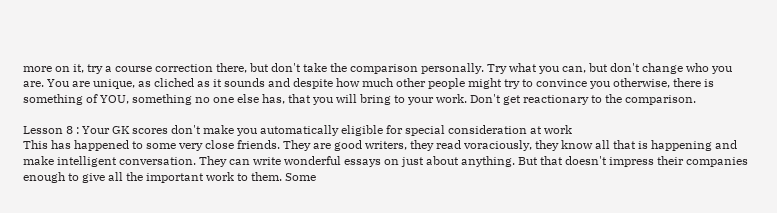more on it, try a course correction there, but don't take the comparison personally. Try what you can, but don't change who you are. You are unique, as cliched as it sounds and despite how much other people might try to convince you otherwise, there is something of YOU, something no one else has, that you will bring to your work. Don't get reactionary to the comparison.

Lesson 8 : Your GK scores don't make you automatically eligible for special consideration at work
This has happened to some very close friends. They are good writers, they read voraciously, they know all that is happening and make intelligent conversation. They can write wonderful essays on just about anything. But that doesn't impress their companies enough to give all the important work to them. Some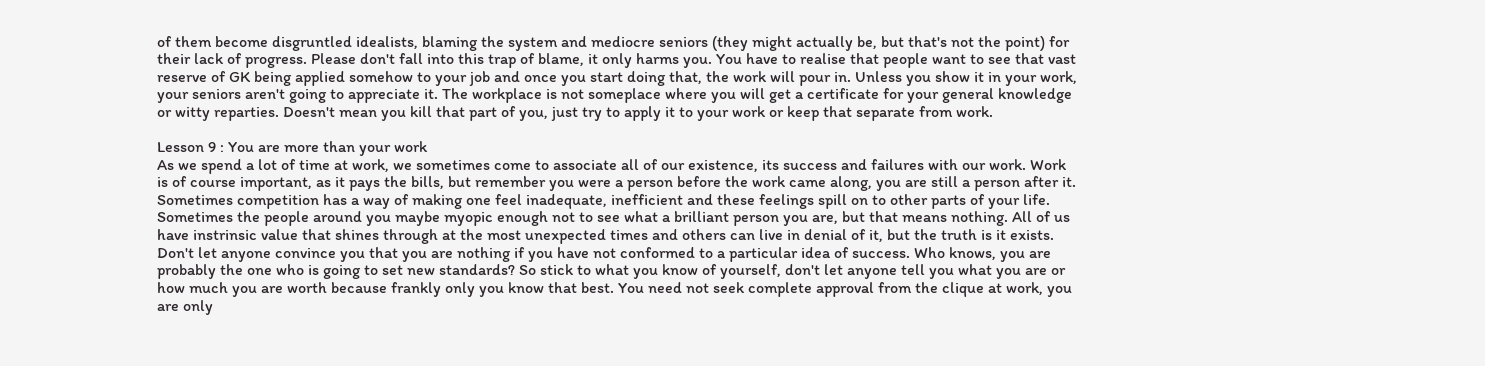of them become disgruntled idealists, blaming the system and mediocre seniors (they might actually be, but that's not the point) for their lack of progress. Please don't fall into this trap of blame, it only harms you. You have to realise that people want to see that vast reserve of GK being applied somehow to your job and once you start doing that, the work will pour in. Unless you show it in your work, your seniors aren't going to appreciate it. The workplace is not someplace where you will get a certificate for your general knowledge or witty reparties. Doesn't mean you kill that part of you, just try to apply it to your work or keep that separate from work.

Lesson 9 : You are more than your work
As we spend a lot of time at work, we sometimes come to associate all of our existence, its success and failures with our work. Work is of course important, as it pays the bills, but remember you were a person before the work came along, you are still a person after it. Sometimes competition has a way of making one feel inadequate, inefficient and these feelings spill on to other parts of your life. Sometimes the people around you maybe myopic enough not to see what a brilliant person you are, but that means nothing. All of us have instrinsic value that shines through at the most unexpected times and others can live in denial of it, but the truth is it exists. Don't let anyone convince you that you are nothing if you have not conformed to a particular idea of success. Who knows, you are probably the one who is going to set new standards? So stick to what you know of yourself, don't let anyone tell you what you are or how much you are worth because frankly only you know that best. You need not seek complete approval from the clique at work, you are only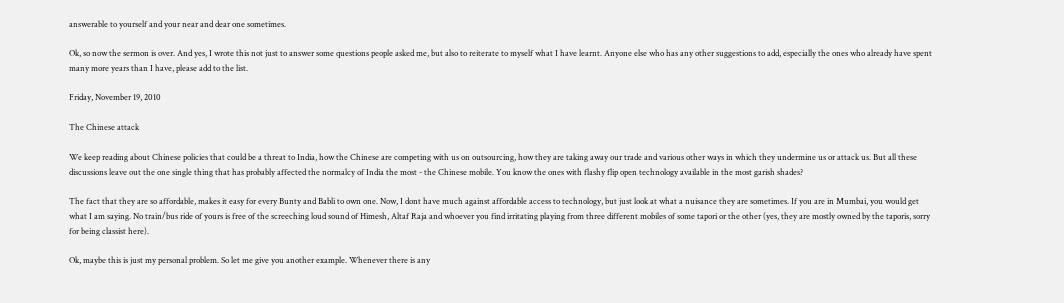answerable to yourself and your near and dear one sometimes.

Ok, so now the sermon is over. And yes, I wrote this not just to answer some questions people asked me, but also to reiterate to myself what I have learnt. Anyone else who has any other suggestions to add, especially the ones who already have spent many more years than I have, please add to the list.

Friday, November 19, 2010

The Chinese attack

We keep reading about Chinese policies that could be a threat to India, how the Chinese are competing with us on outsourcing, how they are taking away our trade and various other ways in which they undermine us or attack us. But all these discussions leave out the one single thing that has probably affected the normalcy of India the most - the Chinese mobile. You know the ones with flashy flip open technology available in the most garish shades?

The fact that they are so affordable, makes it easy for every Bunty and Babli to own one. Now, I dont have much against affordable access to technology, but just look at what a nuisance they are sometimes. If you are in Mumbai, you would get what I am saying. No train/bus ride of yours is free of the screeching loud sound of Himesh, Altaf Raja and whoever you find irritating playing from three different mobiles of some tapori or the other (yes, they are mostly owned by the taporis, sorry for being classist here).

Ok, maybe this is just my personal problem. So let me give you another example. Whenever there is any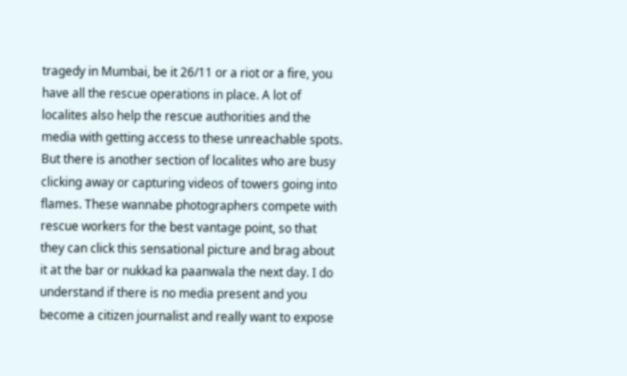tragedy in Mumbai, be it 26/11 or a riot or a fire, you have all the rescue operations in place. A lot of localites also help the rescue authorities and the media with getting access to these unreachable spots. But there is another section of localites who are busy clicking away or capturing videos of towers going into flames. These wannabe photographers compete with rescue workers for the best vantage point, so that they can click this sensational picture and brag about it at the bar or nukkad ka paanwala the next day. I do understand if there is no media present and you become a citizen journalist and really want to expose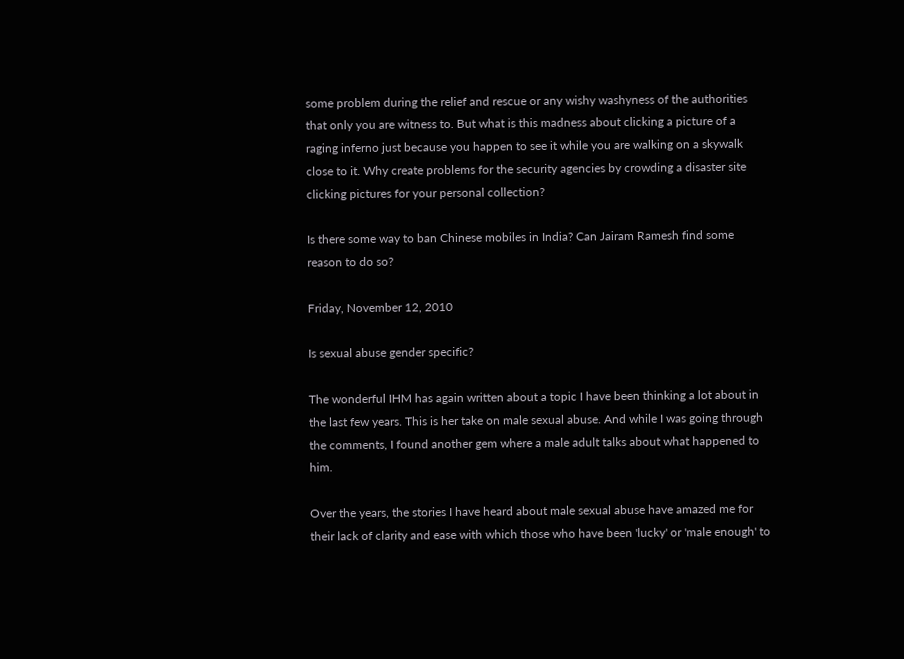some problem during the relief and rescue or any wishy washyness of the authorities that only you are witness to. But what is this madness about clicking a picture of a raging inferno just because you happen to see it while you are walking on a skywalk close to it. Why create problems for the security agencies by crowding a disaster site clicking pictures for your personal collection?

Is there some way to ban Chinese mobiles in India? Can Jairam Ramesh find some reason to do so?

Friday, November 12, 2010

Is sexual abuse gender specific?

The wonderful IHM has again written about a topic I have been thinking a lot about in the last few years. This is her take on male sexual abuse. And while I was going through the comments, I found another gem where a male adult talks about what happened to him.

Over the years, the stories I have heard about male sexual abuse have amazed me for their lack of clarity and ease with which those who have been 'lucky' or 'male enough' to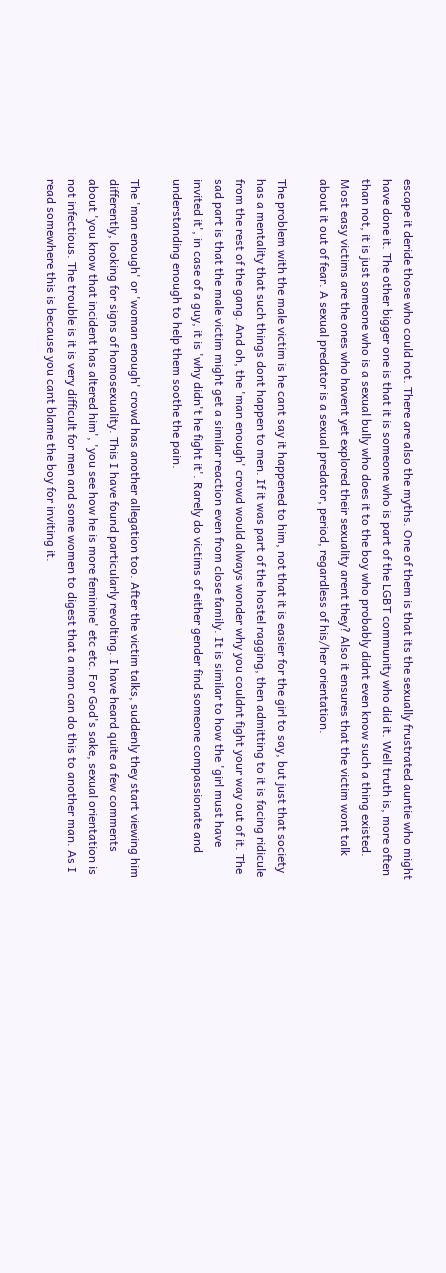escape it deride those who could not. There are also the myths. One of them is that its the sexually frustrated auntie who might have done it. The other bigger one is that it is someone who is part of the LGBT community who did it. Well truth is, more often than not, it is just someone who is a sexual bully who does it to the boy who probably didnt even know such a thing existed. Most easy victims are the ones who havent yet explored their sexuality arent they? Also it ensures that the victim wont talk about it out of fear. A sexual predator is a sexual predator, period, regardless of his/her orientation.

The problem with the male victim is he cant say it happened to him, not that it is easier for the girl to say, but just that society has a mentality that such things dont happen to men. If it was part of the hostel ragging, then admitting to it is facing ridicule from the rest of the gang. And oh, the 'man enough' crowd would always wonder why you couldnt fight your way out of it. The sad part is that the male victim might get a similar reaction even from close family. It is similar to how the 'girl must have invited it', in case of a guy, it is 'why didn't he fight it'. Rarely do victims of either gender find someone compassionate and understanding enough to help them soothe the pain.

The 'man enough' or 'woman enough' crowd has another allegation too. After the victim talks, suddenly they start viewing him differently, looking for signs of homosexuality. This I have found particularly revolting. I have heard quite a few comments about 'you know that incident has altered him', 'you see how he is more feminine' etc etc. For God's sake, sexual orientation is not infectious. The trouble is it is very difficult for men and some women to digest that a man can do this to another man. As I read somewhere this is because you cant blame the boy for inviting it.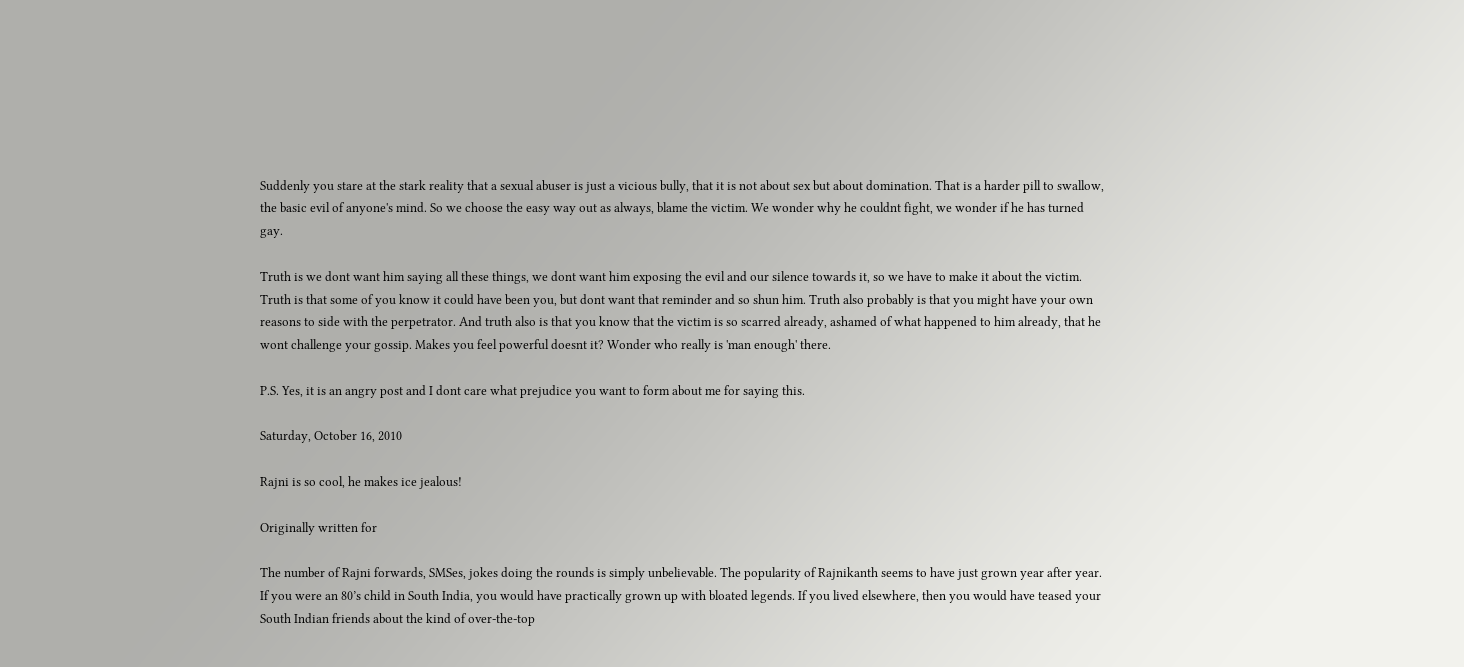Suddenly you stare at the stark reality that a sexual abuser is just a vicious bully, that it is not about sex but about domination. That is a harder pill to swallow, the basic evil of anyone's mind. So we choose the easy way out as always, blame the victim. We wonder why he couldnt fight, we wonder if he has turned gay.

Truth is we dont want him saying all these things, we dont want him exposing the evil and our silence towards it, so we have to make it about the victim. Truth is that some of you know it could have been you, but dont want that reminder and so shun him. Truth also probably is that you might have your own reasons to side with the perpetrator. And truth also is that you know that the victim is so scarred already, ashamed of what happened to him already, that he wont challenge your gossip. Makes you feel powerful doesnt it? Wonder who really is 'man enough' there.

P.S. Yes, it is an angry post and I dont care what prejudice you want to form about me for saying this.

Saturday, October 16, 2010

Rajni is so cool, he makes ice jealous!

Originally written for

The number of Rajni forwards, SMSes, jokes doing the rounds is simply unbelievable. The popularity of Rajnikanth seems to have just grown year after year. If you were an 80’s child in South India, you would have practically grown up with bloated legends. If you lived elsewhere, then you would have teased your South Indian friends about the kind of over-the-top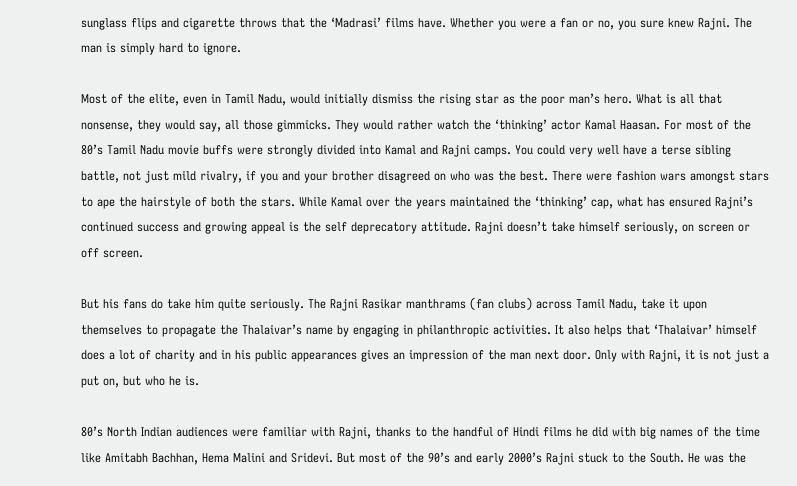sunglass flips and cigarette throws that the ‘Madrasi’ films have. Whether you were a fan or no, you sure knew Rajni. The man is simply hard to ignore.

Most of the elite, even in Tamil Nadu, would initially dismiss the rising star as the poor man’s hero. What is all that nonsense, they would say, all those gimmicks. They would rather watch the ‘thinking’ actor Kamal Haasan. For most of the 80’s Tamil Nadu movie buffs were strongly divided into Kamal and Rajni camps. You could very well have a terse sibling battle, not just mild rivalry, if you and your brother disagreed on who was the best. There were fashion wars amongst stars to ape the hairstyle of both the stars. While Kamal over the years maintained the ‘thinking’ cap, what has ensured Rajni’s continued success and growing appeal is the self deprecatory attitude. Rajni doesn’t take himself seriously, on screen or off screen.

But his fans do take him quite seriously. The Rajni Rasikar manthrams (fan clubs) across Tamil Nadu, take it upon themselves to propagate the Thalaivar’s name by engaging in philanthropic activities. It also helps that ‘Thalaivar’ himself does a lot of charity and in his public appearances gives an impression of the man next door. Only with Rajni, it is not just a put on, but who he is.

80’s North Indian audiences were familiar with Rajni, thanks to the handful of Hindi films he did with big names of the time like Amitabh Bachhan, Hema Malini and Sridevi. But most of the 90’s and early 2000’s Rajni stuck to the South. He was the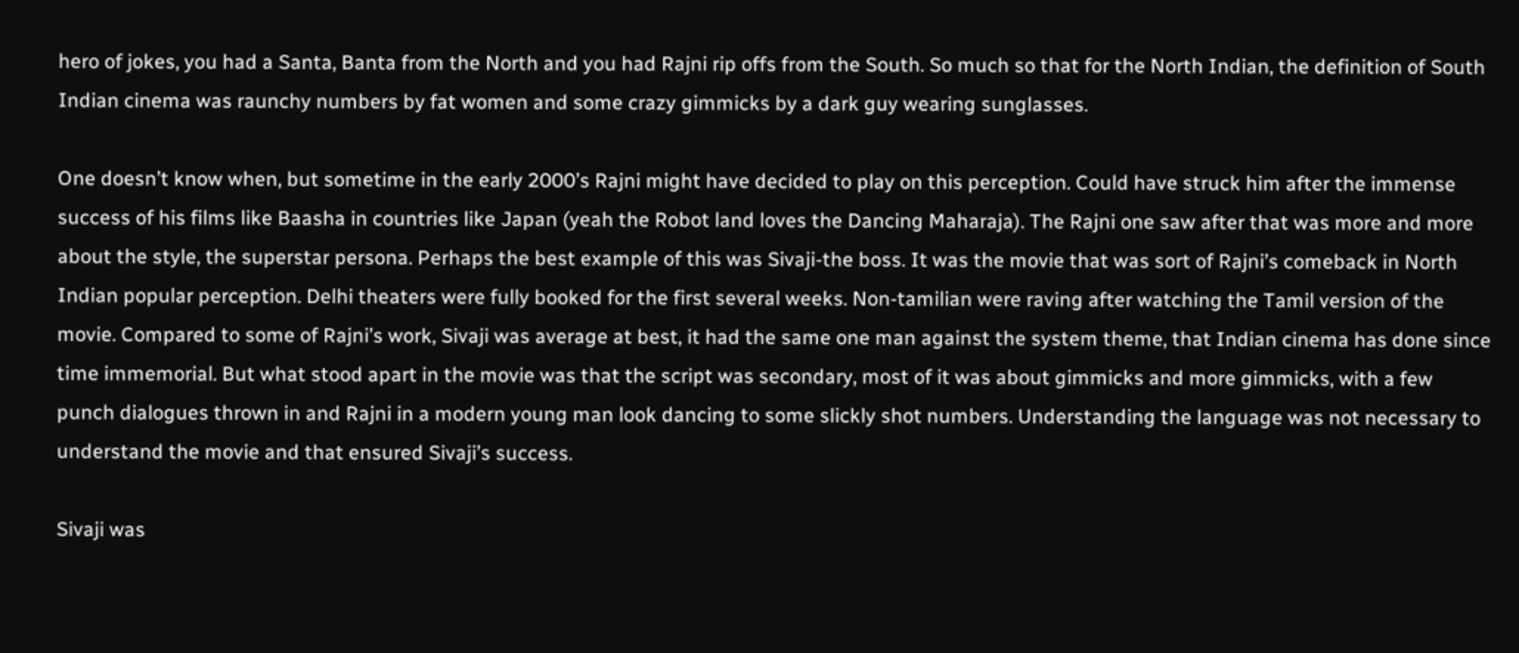hero of jokes, you had a Santa, Banta from the North and you had Rajni rip offs from the South. So much so that for the North Indian, the definition of South Indian cinema was raunchy numbers by fat women and some crazy gimmicks by a dark guy wearing sunglasses.

One doesn’t know when, but sometime in the early 2000’s Rajni might have decided to play on this perception. Could have struck him after the immense success of his films like Baasha in countries like Japan (yeah the Robot land loves the Dancing Maharaja). The Rajni one saw after that was more and more about the style, the superstar persona. Perhaps the best example of this was Sivaji-the boss. It was the movie that was sort of Rajni’s comeback in North Indian popular perception. Delhi theaters were fully booked for the first several weeks. Non-tamilian were raving after watching the Tamil version of the movie. Compared to some of Rajni’s work, Sivaji was average at best, it had the same one man against the system theme, that Indian cinema has done since time immemorial. But what stood apart in the movie was that the script was secondary, most of it was about gimmicks and more gimmicks, with a few punch dialogues thrown in and Rajni in a modern young man look dancing to some slickly shot numbers. Understanding the language was not necessary to understand the movie and that ensured Sivaji’s success.

Sivaji was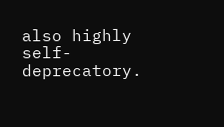also highly self-deprecatory.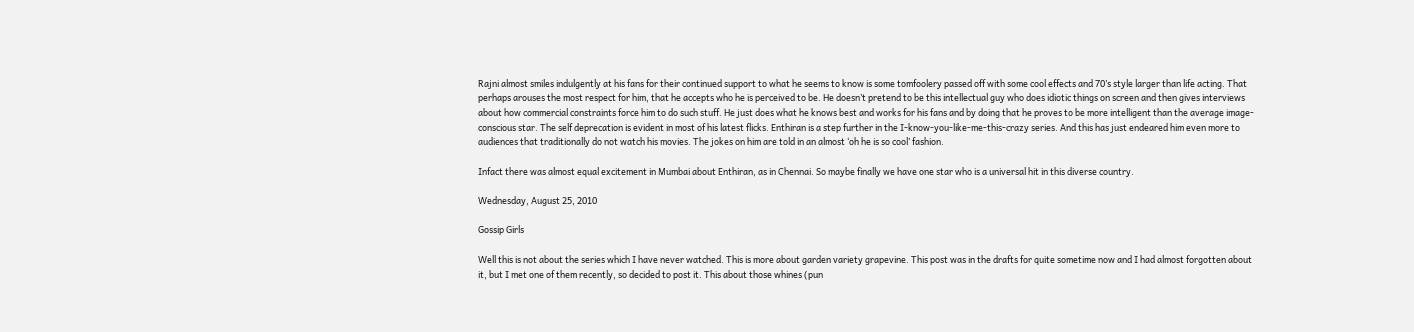Rajni almost smiles indulgently at his fans for their continued support to what he seems to know is some tomfoolery passed off with some cool effects and 70’s style larger than life acting. That perhaps arouses the most respect for him, that he accepts who he is perceived to be. He doesn’t pretend to be this intellectual guy who does idiotic things on screen and then gives interviews about how commercial constraints force him to do such stuff. He just does what he knows best and works for his fans and by doing that he proves to be more intelligent than the average image-conscious star. The self deprecation is evident in most of his latest flicks. Enthiran is a step further in the I-know-you-like-me-this-crazy series. And this has just endeared him even more to audiences that traditionally do not watch his movies. The jokes on him are told in an almost ‘oh he is so cool’ fashion.

Infact there was almost equal excitement in Mumbai about Enthiran, as in Chennai. So maybe finally we have one star who is a universal hit in this diverse country.

Wednesday, August 25, 2010

Gossip Girls

Well this is not about the series which I have never watched. This is more about garden variety grapevine. This post was in the drafts for quite sometime now and I had almost forgotten about it, but I met one of them recently, so decided to post it. This about those whines (pun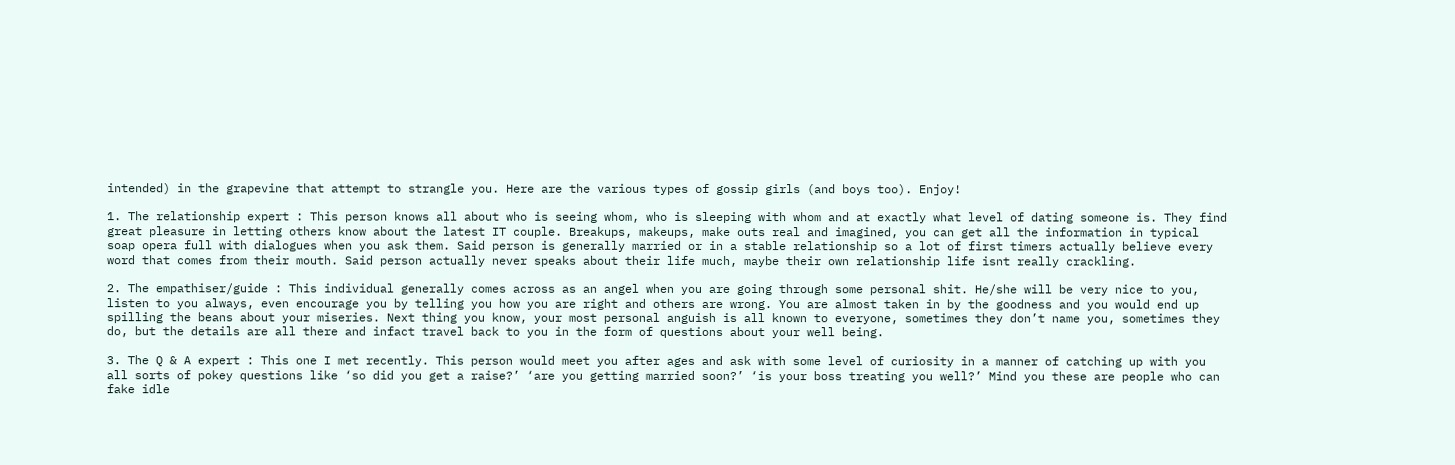intended) in the grapevine that attempt to strangle you. Here are the various types of gossip girls (and boys too). Enjoy!

1. The relationship expert : This person knows all about who is seeing whom, who is sleeping with whom and at exactly what level of dating someone is. They find great pleasure in letting others know about the latest IT couple. Breakups, makeups, make outs real and imagined, you can get all the information in typical soap opera full with dialogues when you ask them. Said person is generally married or in a stable relationship so a lot of first timers actually believe every word that comes from their mouth. Said person actually never speaks about their life much, maybe their own relationship life isnt really crackling.

2. The empathiser/guide : This individual generally comes across as an angel when you are going through some personal shit. He/she will be very nice to you, listen to you always, even encourage you by telling you how you are right and others are wrong. You are almost taken in by the goodness and you would end up spilling the beans about your miseries. Next thing you know, your most personal anguish is all known to everyone, sometimes they don’t name you, sometimes they do, but the details are all there and infact travel back to you in the form of questions about your well being.

3. The Q & A expert : This one I met recently. This person would meet you after ages and ask with some level of curiosity in a manner of catching up with you all sorts of pokey questions like ‘so did you get a raise?’ ‘are you getting married soon?’ ‘is your boss treating you well?’ Mind you these are people who can fake idle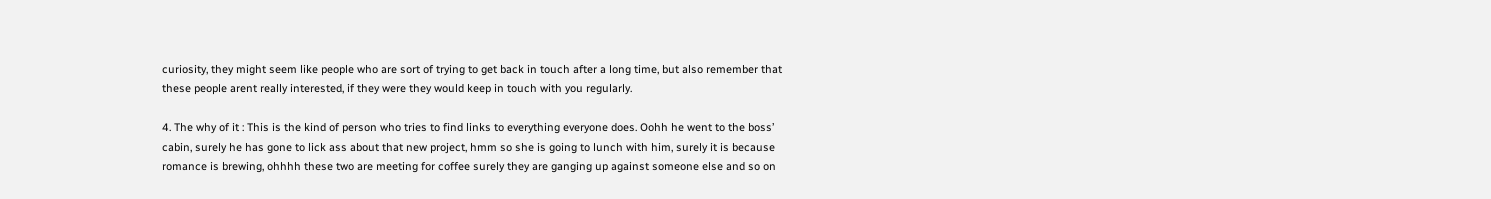curiosity, they might seem like people who are sort of trying to get back in touch after a long time, but also remember that these people arent really interested, if they were they would keep in touch with you regularly.

4. The why of it : This is the kind of person who tries to find links to everything everyone does. Oohh he went to the boss’ cabin, surely he has gone to lick ass about that new project, hmm so she is going to lunch with him, surely it is because romance is brewing, ohhhh these two are meeting for coffee surely they are ganging up against someone else and so on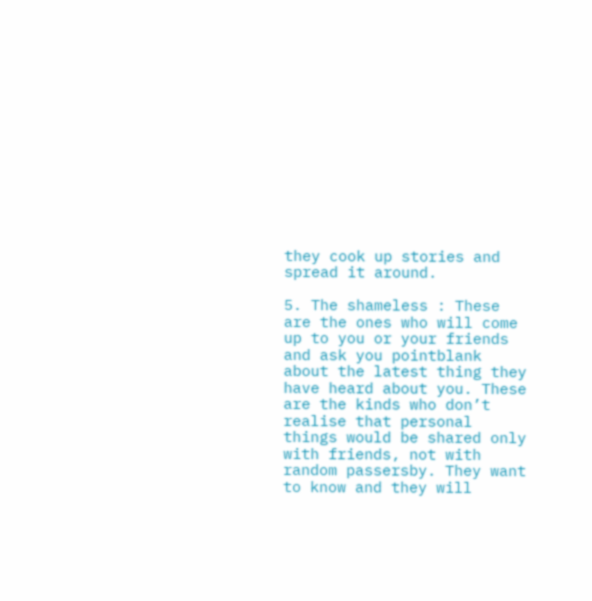they cook up stories and spread it around.

5. The shameless : These are the ones who will come up to you or your friends and ask you pointblank about the latest thing they have heard about you. These are the kinds who don’t realise that personal things would be shared only with friends, not with random passersby. They want to know and they will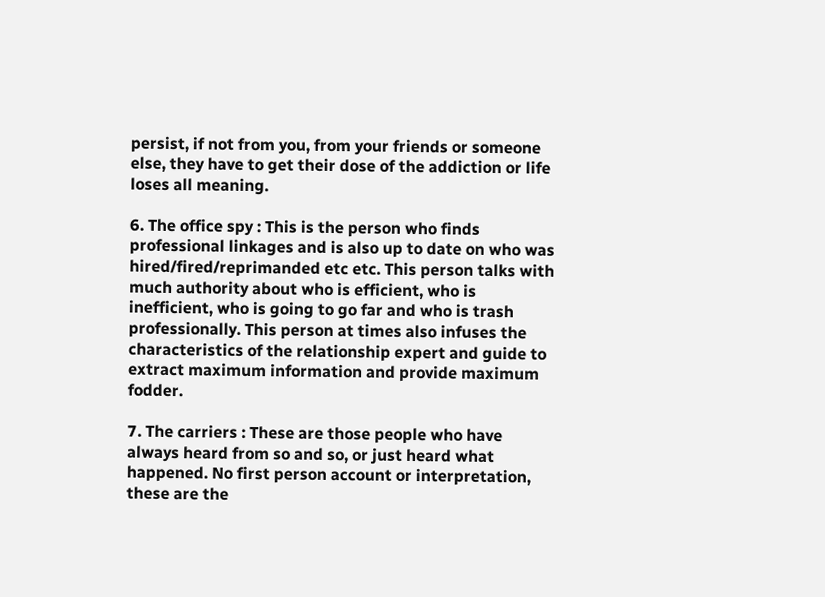persist, if not from you, from your friends or someone else, they have to get their dose of the addiction or life loses all meaning.

6. The office spy : This is the person who finds professional linkages and is also up to date on who was hired/fired/reprimanded etc etc. This person talks with much authority about who is efficient, who is inefficient, who is going to go far and who is trash professionally. This person at times also infuses the characteristics of the relationship expert and guide to extract maximum information and provide maximum fodder.

7. The carriers : These are those people who have always heard from so and so, or just heard what happened. No first person account or interpretation, these are the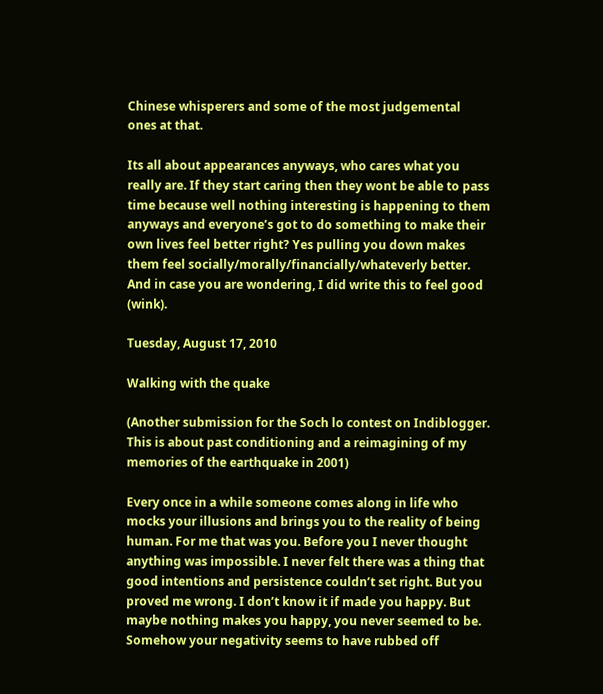Chinese whisperers and some of the most judgemental ones at that.

Its all about appearances anyways, who cares what you really are. If they start caring then they wont be able to pass time because well nothing interesting is happening to them anyways and everyone’s got to do something to make their own lives feel better right? Yes pulling you down makes them feel socially/morally/financially/whateverly better. And in case you are wondering, I did write this to feel good (wink).

Tuesday, August 17, 2010

Walking with the quake

(Another submission for the Soch lo contest on Indiblogger. This is about past conditioning and a reimagining of my memories of the earthquake in 2001)

Every once in a while someone comes along in life who mocks your illusions and brings you to the reality of being human. For me that was you. Before you I never thought anything was impossible. I never felt there was a thing that good intentions and persistence couldn’t set right. But you proved me wrong. I don’t know it if made you happy. But maybe nothing makes you happy, you never seemed to be. Somehow your negativity seems to have rubbed off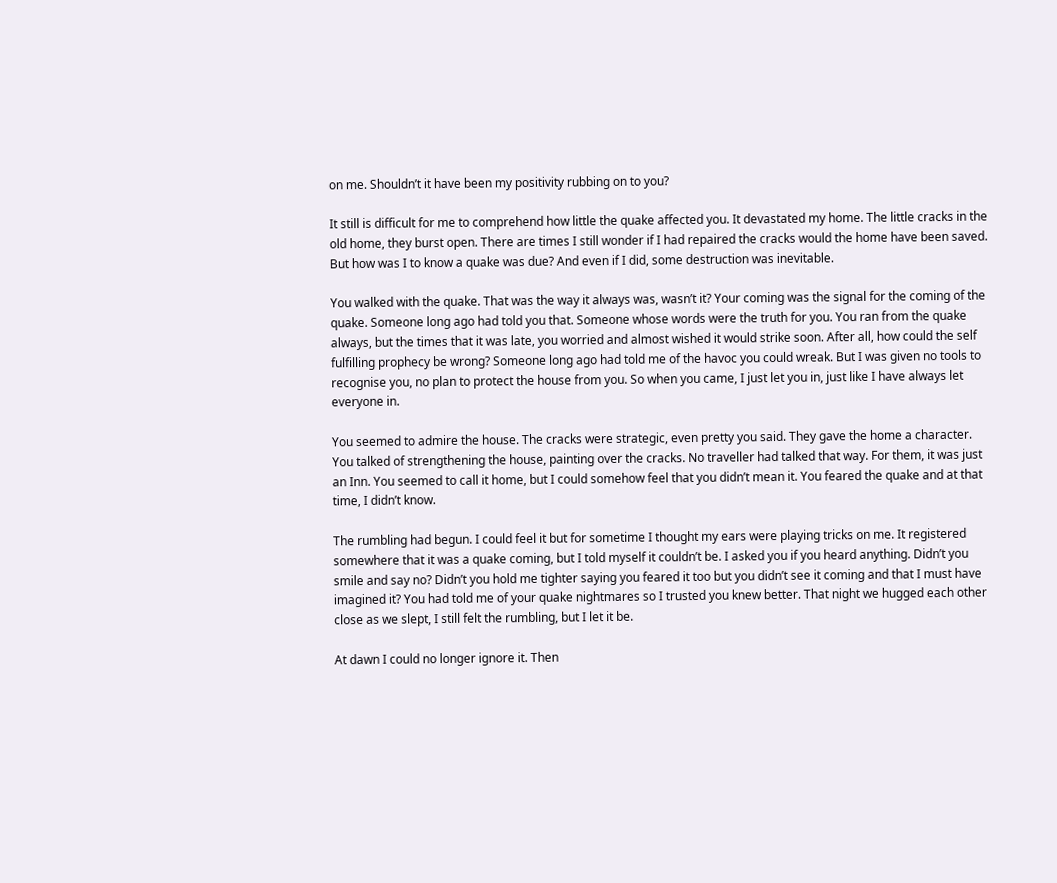on me. Shouldn’t it have been my positivity rubbing on to you?

It still is difficult for me to comprehend how little the quake affected you. It devastated my home. The little cracks in the old home, they burst open. There are times I still wonder if I had repaired the cracks would the home have been saved. But how was I to know a quake was due? And even if I did, some destruction was inevitable.

You walked with the quake. That was the way it always was, wasn’t it? Your coming was the signal for the coming of the quake. Someone long ago had told you that. Someone whose words were the truth for you. You ran from the quake always, but the times that it was late, you worried and almost wished it would strike soon. After all, how could the self fulfilling prophecy be wrong? Someone long ago had told me of the havoc you could wreak. But I was given no tools to recognise you, no plan to protect the house from you. So when you came, I just let you in, just like I have always let everyone in.

You seemed to admire the house. The cracks were strategic, even pretty you said. They gave the home a character. You talked of strengthening the house, painting over the cracks. No traveller had talked that way. For them, it was just an Inn. You seemed to call it home, but I could somehow feel that you didn’t mean it. You feared the quake and at that time, I didn’t know.

The rumbling had begun. I could feel it but for sometime I thought my ears were playing tricks on me. It registered somewhere that it was a quake coming, but I told myself it couldn’t be. I asked you if you heard anything. Didn’t you smile and say no? Didn’t you hold me tighter saying you feared it too but you didn’t see it coming and that I must have imagined it? You had told me of your quake nightmares so I trusted you knew better. That night we hugged each other close as we slept, I still felt the rumbling, but I let it be.

At dawn I could no longer ignore it. Then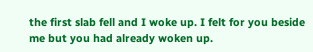the first slab fell and I woke up. I felt for you beside me but you had already woken up.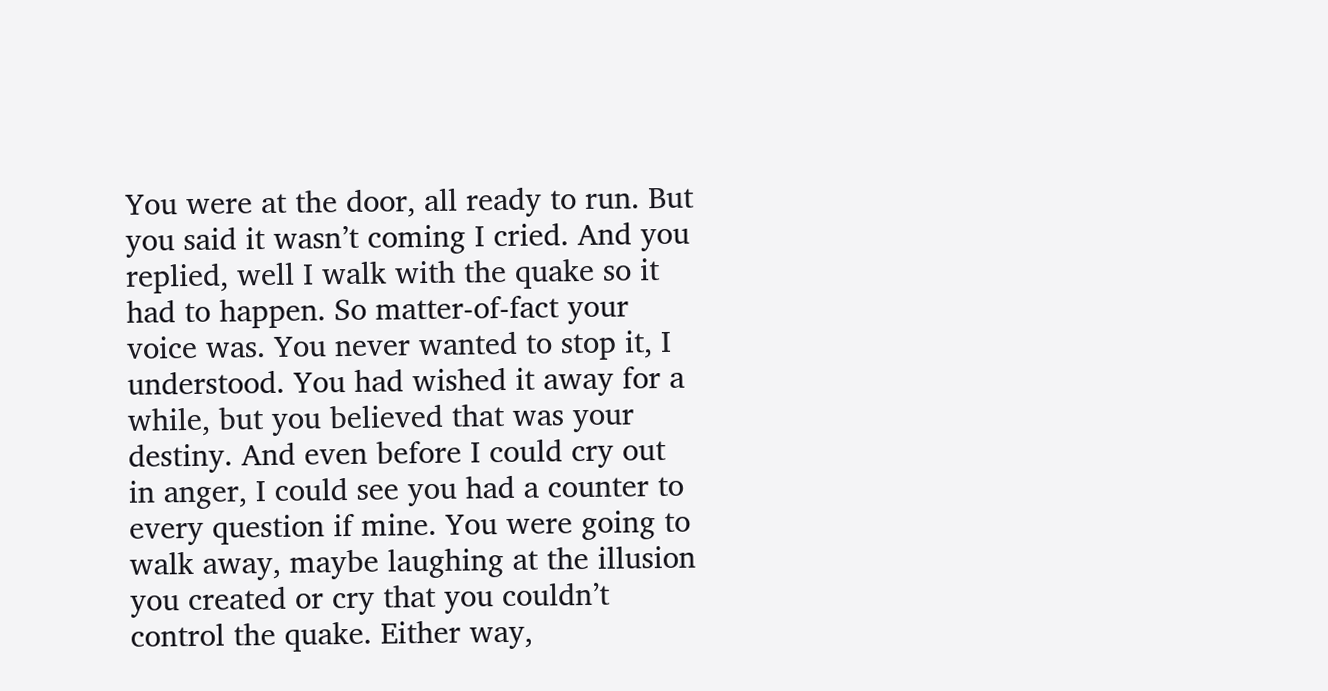You were at the door, all ready to run. But you said it wasn’t coming I cried. And you replied, well I walk with the quake so it had to happen. So matter-of-fact your voice was. You never wanted to stop it, I understood. You had wished it away for a while, but you believed that was your destiny. And even before I could cry out in anger, I could see you had a counter to every question if mine. You were going to walk away, maybe laughing at the illusion you created or cry that you couldn’t control the quake. Either way,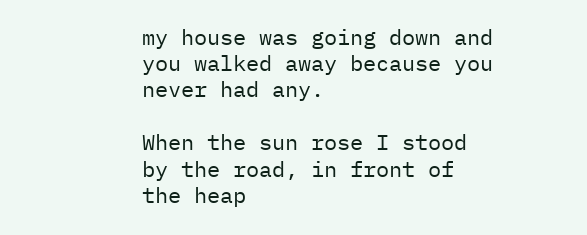my house was going down and you walked away because you never had any.

When the sun rose I stood by the road, in front of the heap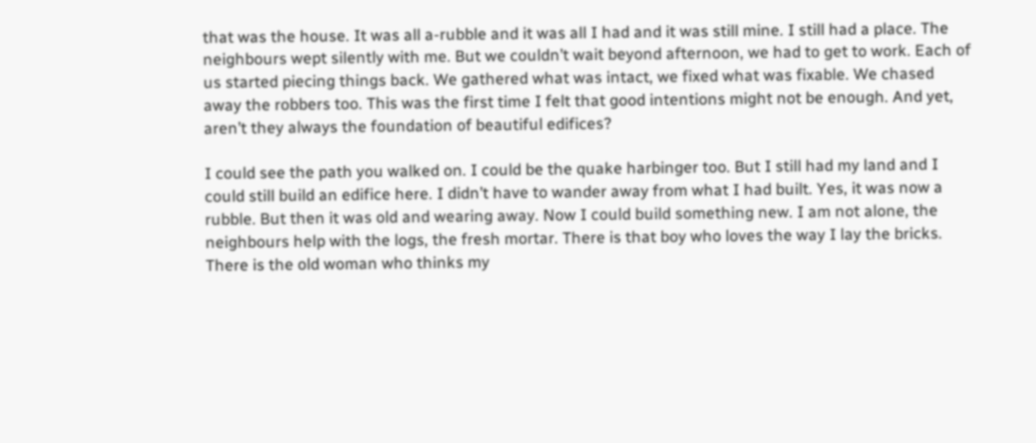that was the house. It was all a-rubble and it was all I had and it was still mine. I still had a place. The neighbours wept silently with me. But we couldn’t wait beyond afternoon, we had to get to work. Each of us started piecing things back. We gathered what was intact, we fixed what was fixable. We chased away the robbers too. This was the first time I felt that good intentions might not be enough. And yet, aren’t they always the foundation of beautiful edifices?

I could see the path you walked on. I could be the quake harbinger too. But I still had my land and I could still build an edifice here. I didn’t have to wander away from what I had built. Yes, it was now a rubble. But then it was old and wearing away. Now I could build something new. I am not alone, the neighbours help with the logs, the fresh mortar. There is that boy who loves the way I lay the bricks. There is the old woman who thinks my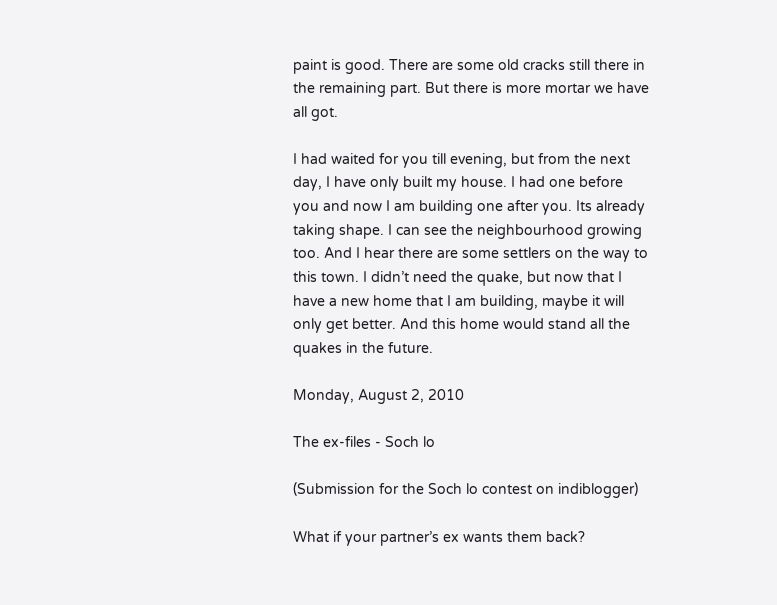paint is good. There are some old cracks still there in the remaining part. But there is more mortar we have all got.

I had waited for you till evening, but from the next day, I have only built my house. I had one before you and now I am building one after you. Its already taking shape. I can see the neighbourhood growing too. And I hear there are some settlers on the way to this town. I didn’t need the quake, but now that I have a new home that I am building, maybe it will only get better. And this home would stand all the quakes in the future.

Monday, August 2, 2010

The ex-files - Soch lo

(Submission for the Soch lo contest on indiblogger)

What if your partner’s ex wants them back?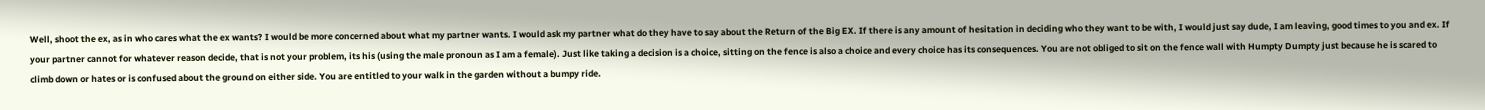Well, shoot the ex, as in who cares what the ex wants? I would be more concerned about what my partner wants. I would ask my partner what do they have to say about the Return of the Big EX. If there is any amount of hesitation in deciding who they want to be with, I would just say dude, I am leaving, good times to you and ex. If your partner cannot for whatever reason decide, that is not your problem, its his (using the male pronoun as I am a female). Just like taking a decision is a choice, sitting on the fence is also a choice and every choice has its consequences. You are not obliged to sit on the fence wall with Humpty Dumpty just because he is scared to climb down or hates or is confused about the ground on either side. You are entitled to your walk in the garden without a bumpy ride.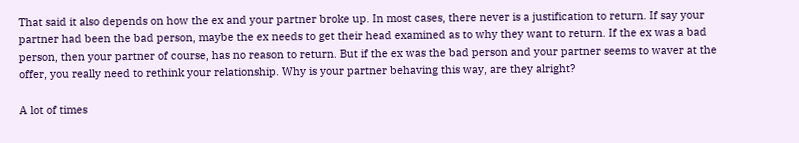That said it also depends on how the ex and your partner broke up. In most cases, there never is a justification to return. If say your partner had been the bad person, maybe the ex needs to get their head examined as to why they want to return. If the ex was a bad person, then your partner of course, has no reason to return. But if the ex was the bad person and your partner seems to waver at the offer, you really need to rethink your relationship. Why is your partner behaving this way, are they alright?

A lot of times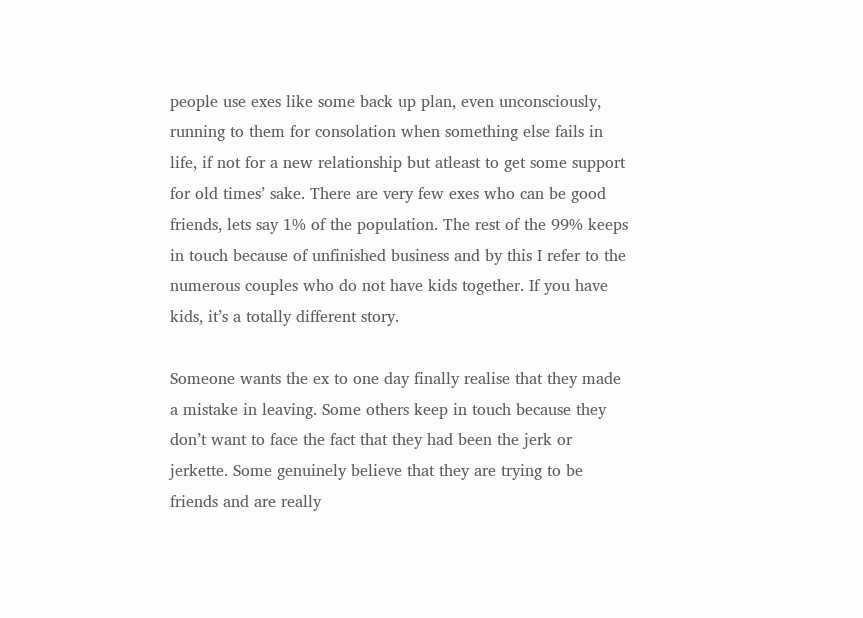people use exes like some back up plan, even unconsciously, running to them for consolation when something else fails in life, if not for a new relationship but atleast to get some support for old times’ sake. There are very few exes who can be good friends, lets say 1% of the population. The rest of the 99% keeps in touch because of unfinished business and by this I refer to the numerous couples who do not have kids together. If you have kids, it’s a totally different story.

Someone wants the ex to one day finally realise that they made a mistake in leaving. Some others keep in touch because they don’t want to face the fact that they had been the jerk or jerkette. Some genuinely believe that they are trying to be friends and are really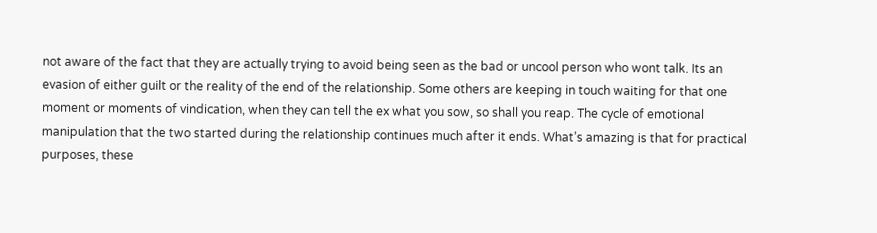not aware of the fact that they are actually trying to avoid being seen as the bad or uncool person who wont talk. Its an evasion of either guilt or the reality of the end of the relationship. Some others are keeping in touch waiting for that one moment or moments of vindication, when they can tell the ex what you sow, so shall you reap. The cycle of emotional manipulation that the two started during the relationship continues much after it ends. What’s amazing is that for practical purposes, these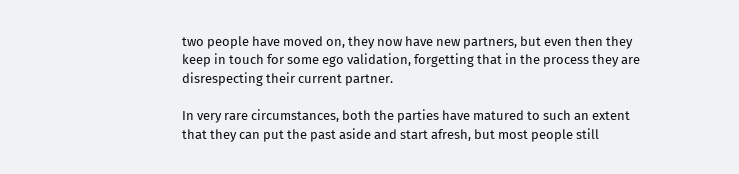two people have moved on, they now have new partners, but even then they keep in touch for some ego validation, forgetting that in the process they are disrespecting their current partner.

In very rare circumstances, both the parties have matured to such an extent that they can put the past aside and start afresh, but most people still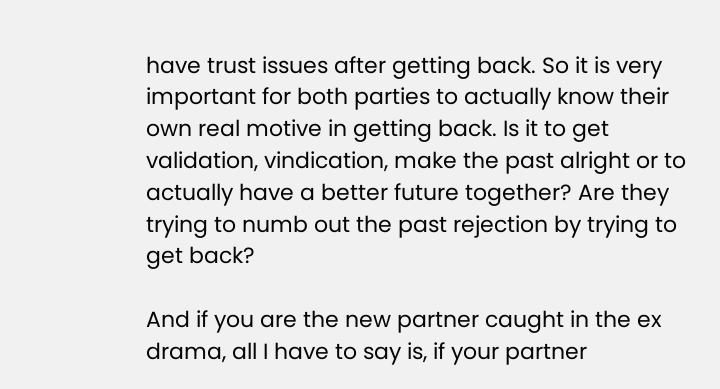have trust issues after getting back. So it is very important for both parties to actually know their own real motive in getting back. Is it to get validation, vindication, make the past alright or to actually have a better future together? Are they trying to numb out the past rejection by trying to get back?

And if you are the new partner caught in the ex drama, all I have to say is, if your partner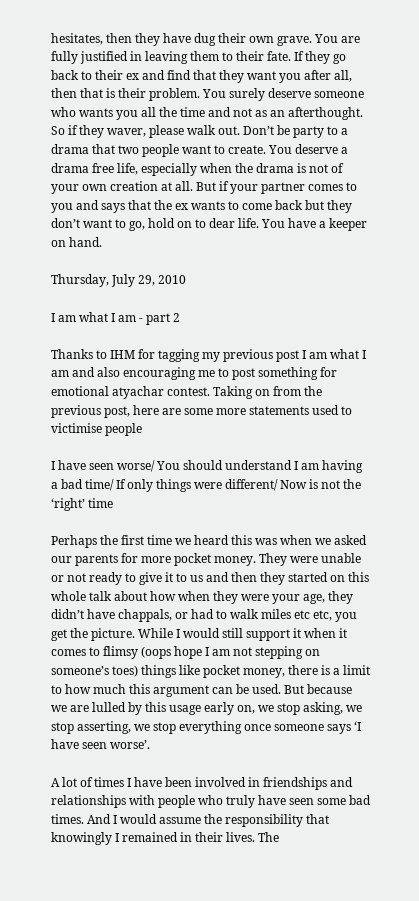hesitates, then they have dug their own grave. You are fully justified in leaving them to their fate. If they go back to their ex and find that they want you after all, then that is their problem. You surely deserve someone who wants you all the time and not as an afterthought. So if they waver, please walk out. Don’t be party to a drama that two people want to create. You deserve a drama free life, especially when the drama is not of your own creation at all. But if your partner comes to you and says that the ex wants to come back but they don’t want to go, hold on to dear life. You have a keeper on hand.

Thursday, July 29, 2010

I am what I am - part 2

Thanks to IHM for tagging my previous post I am what I am and also encouraging me to post something for emotional atyachar contest. Taking on from the previous post, here are some more statements used to victimise people

I have seen worse/ You should understand I am having a bad time/ If only things were different/ Now is not the ‘right’ time

Perhaps the first time we heard this was when we asked our parents for more pocket money. They were unable or not ready to give it to us and then they started on this whole talk about how when they were your age, they didn’t have chappals, or had to walk miles etc etc, you get the picture. While I would still support it when it comes to flimsy (oops hope I am not stepping on someone’s toes) things like pocket money, there is a limit to how much this argument can be used. But because we are lulled by this usage early on, we stop asking, we stop asserting, we stop everything once someone says ‘I have seen worse’.

A lot of times I have been involved in friendships and relationships with people who truly have seen some bad times. And I would assume the responsibility that knowingly I remained in their lives. The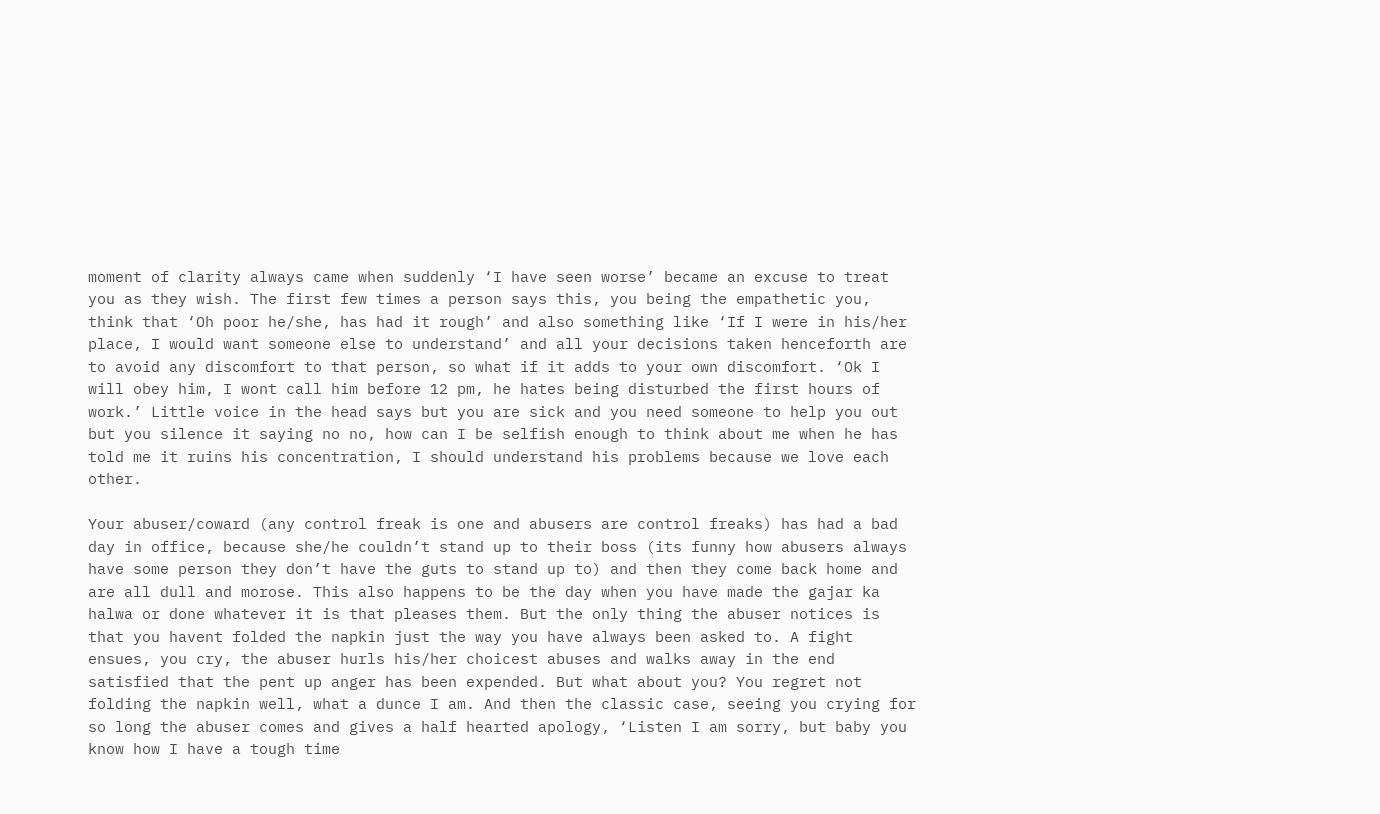moment of clarity always came when suddenly ‘I have seen worse’ became an excuse to treat you as they wish. The first few times a person says this, you being the empathetic you, think that ‘Oh poor he/she, has had it rough’ and also something like ‘If I were in his/her place, I would want someone else to understand’ and all your decisions taken henceforth are to avoid any discomfort to that person, so what if it adds to your own discomfort. ‘Ok I will obey him, I wont call him before 12 pm, he hates being disturbed the first hours of work.’ Little voice in the head says but you are sick and you need someone to help you out but you silence it saying no no, how can I be selfish enough to think about me when he has told me it ruins his concentration, I should understand his problems because we love each other.

Your abuser/coward (any control freak is one and abusers are control freaks) has had a bad day in office, because she/he couldn’t stand up to their boss (its funny how abusers always have some person they don’t have the guts to stand up to) and then they come back home and are all dull and morose. This also happens to be the day when you have made the gajar ka halwa or done whatever it is that pleases them. But the only thing the abuser notices is that you havent folded the napkin just the way you have always been asked to. A fight ensues, you cry, the abuser hurls his/her choicest abuses and walks away in the end satisfied that the pent up anger has been expended. But what about you? You regret not folding the napkin well, what a dunce I am. And then the classic case, seeing you crying for so long the abuser comes and gives a half hearted apology, ‘Listen I am sorry, but baby you know how I have a tough time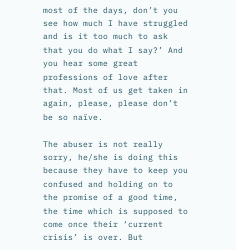most of the days, don’t you see how much I have struggled and is it too much to ask that you do what I say?’ And you hear some great professions of love after that. Most of us get taken in again, please, please don’t be so naïve.

The abuser is not really sorry, he/she is doing this because they have to keep you confused and holding on to the promise of a good time, the time which is supposed to come once their ‘current crisis’ is over. But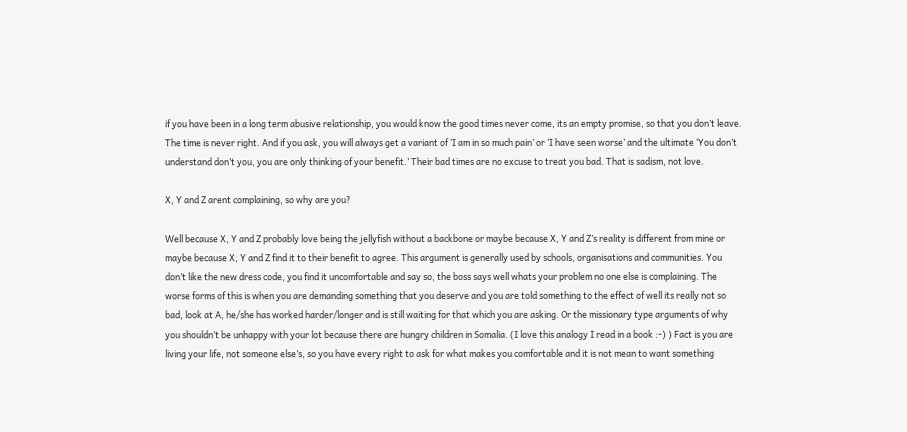if you have been in a long term abusive relationship, you would know the good times never come, its an empty promise, so that you don’t leave. The time is never right. And if you ask, you will always get a variant of ‘I am in so much pain’ or ‘I have seen worse’ and the ultimate ‘You don’t understand don’t you, you are only thinking of your benefit.’ Their bad times are no excuse to treat you bad. That is sadism, not love.

X, Y and Z arent complaining, so why are you?

Well because X, Y and Z probably love being the jellyfish without a backbone or maybe because X, Y and Z’s reality is different from mine or maybe because X, Y and Z find it to their benefit to agree. This argument is generally used by schools, organisations and communities. You don’t like the new dress code, you find it uncomfortable and say so, the boss says well whats your problem no one else is complaining. The worse forms of this is when you are demanding something that you deserve and you are told something to the effect of well its really not so bad, look at A, he/she has worked harder/longer and is still waiting for that which you are asking. Or the missionary type arguments of why you shouldn’t be unhappy with your lot because there are hungry children in Somalia. (I love this analogy I read in a book :-) ) Fact is you are living your life, not someone else’s, so you have every right to ask for what makes you comfortable and it is not mean to want something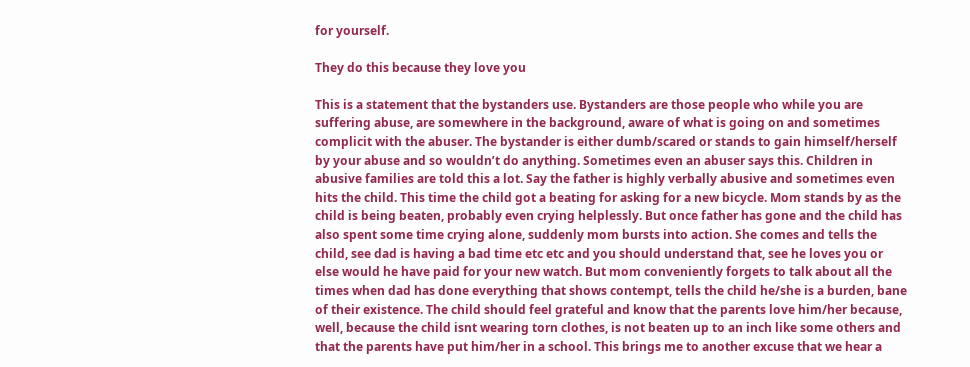for yourself.

They do this because they love you

This is a statement that the bystanders use. Bystanders are those people who while you are suffering abuse, are somewhere in the background, aware of what is going on and sometimes complicit with the abuser. The bystander is either dumb/scared or stands to gain himself/herself by your abuse and so wouldn’t do anything. Sometimes even an abuser says this. Children in abusive families are told this a lot. Say the father is highly verbally abusive and sometimes even hits the child. This time the child got a beating for asking for a new bicycle. Mom stands by as the child is being beaten, probably even crying helplessly. But once father has gone and the child has also spent some time crying alone, suddenly mom bursts into action. She comes and tells the child, see dad is having a bad time etc etc and you should understand that, see he loves you or else would he have paid for your new watch. But mom conveniently forgets to talk about all the times when dad has done everything that shows contempt, tells the child he/she is a burden, bane of their existence. The child should feel grateful and know that the parents love him/her because, well, because the child isnt wearing torn clothes, is not beaten up to an inch like some others and that the parents have put him/her in a school. This brings me to another excuse that we hear a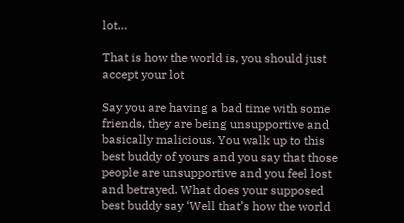lot…

That is how the world is, you should just accept your lot

Say you are having a bad time with some friends, they are being unsupportive and basically malicious. You walk up to this best buddy of yours and you say that those people are unsupportive and you feel lost and betrayed. What does your supposed best buddy say ‘Well that’s how the world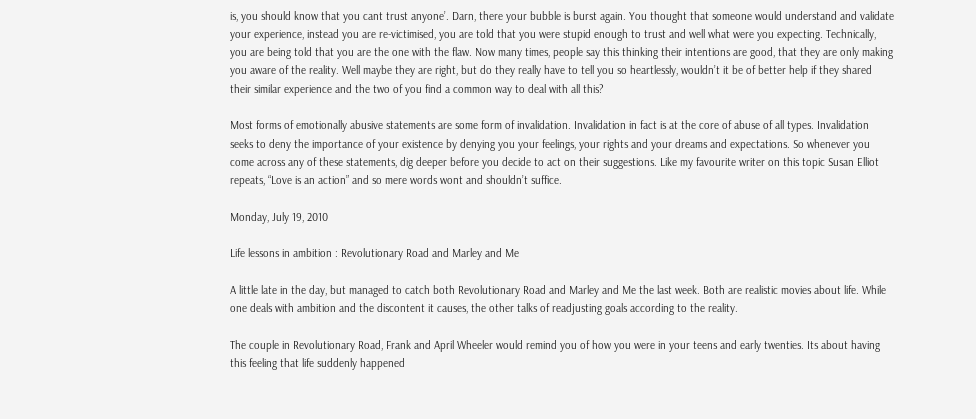is, you should know that you cant trust anyone’. Darn, there your bubble is burst again. You thought that someone would understand and validate your experience, instead you are re-victimised, you are told that you were stupid enough to trust and well what were you expecting. Technically, you are being told that you are the one with the flaw. Now many times, people say this thinking their intentions are good, that they are only making you aware of the reality. Well maybe they are right, but do they really have to tell you so heartlessly, wouldn’t it be of better help if they shared their similar experience and the two of you find a common way to deal with all this?

Most forms of emotionally abusive statements are some form of invalidation. Invalidation in fact is at the core of abuse of all types. Invalidation seeks to deny the importance of your existence by denying you your feelings, your rights and your dreams and expectations. So whenever you come across any of these statements, dig deeper before you decide to act on their suggestions. Like my favourite writer on this topic Susan Elliot repeats, “Love is an action” and so mere words wont and shouldn’t suffice.

Monday, July 19, 2010

Life lessons in ambition : Revolutionary Road and Marley and Me

A little late in the day, but managed to catch both Revolutionary Road and Marley and Me the last week. Both are realistic movies about life. While one deals with ambition and the discontent it causes, the other talks of readjusting goals according to the reality.

The couple in Revolutionary Road, Frank and April Wheeler would remind you of how you were in your teens and early twenties. Its about having this feeling that life suddenly happened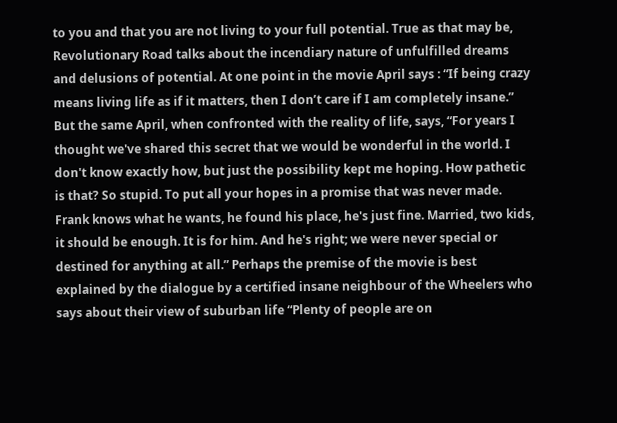to you and that you are not living to your full potential. True as that may be, Revolutionary Road talks about the incendiary nature of unfulfilled dreams and delusions of potential. At one point in the movie April says : “If being crazy means living life as if it matters, then I don’t care if I am completely insane.” But the same April, when confronted with the reality of life, says, “For years I thought we've shared this secret that we would be wonderful in the world. I don't know exactly how, but just the possibility kept me hoping. How pathetic is that? So stupid. To put all your hopes in a promise that was never made. Frank knows what he wants, he found his place, he's just fine. Married, two kids, it should be enough. It is for him. And he's right; we were never special or destined for anything at all.” Perhaps the premise of the movie is best explained by the dialogue by a certified insane neighbour of the Wheelers who says about their view of suburban life “Plenty of people are on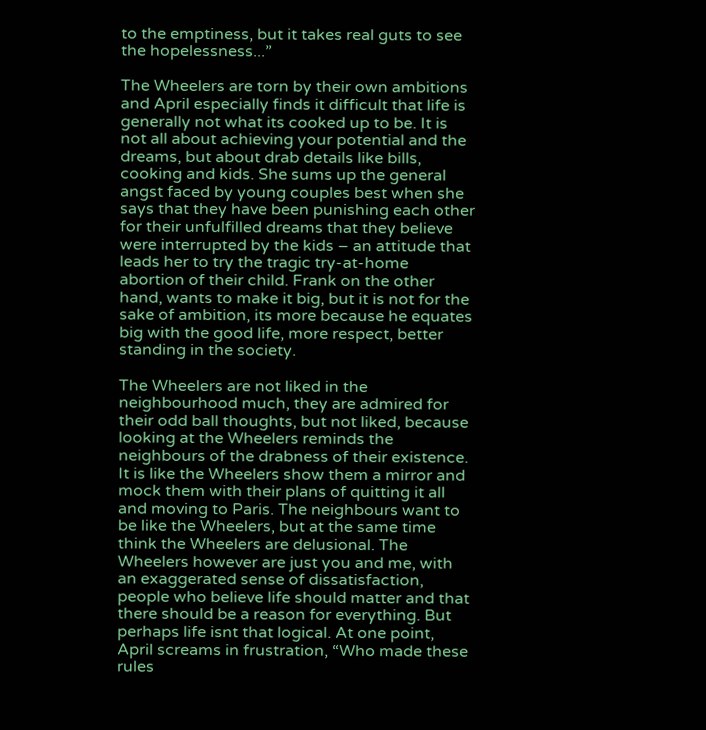to the emptiness, but it takes real guts to see the hopelessness...”

The Wheelers are torn by their own ambitions and April especially finds it difficult that life is generally not what its cooked up to be. It is not all about achieving your potential and the dreams, but about drab details like bills, cooking and kids. She sums up the general angst faced by young couples best when she says that they have been punishing each other for their unfulfilled dreams that they believe were interrupted by the kids – an attitude that leads her to try the tragic try-at-home abortion of their child. Frank on the other hand, wants to make it big, but it is not for the sake of ambition, its more because he equates big with the good life, more respect, better standing in the society.

The Wheelers are not liked in the neighbourhood much, they are admired for their odd ball thoughts, but not liked, because looking at the Wheelers reminds the neighbours of the drabness of their existence. It is like the Wheelers show them a mirror and mock them with their plans of quitting it all and moving to Paris. The neighbours want to be like the Wheelers, but at the same time think the Wheelers are delusional. The Wheelers however are just you and me, with an exaggerated sense of dissatisfaction, people who believe life should matter and that there should be a reason for everything. But perhaps life isnt that logical. At one point, April screams in frustration, “Who made these rules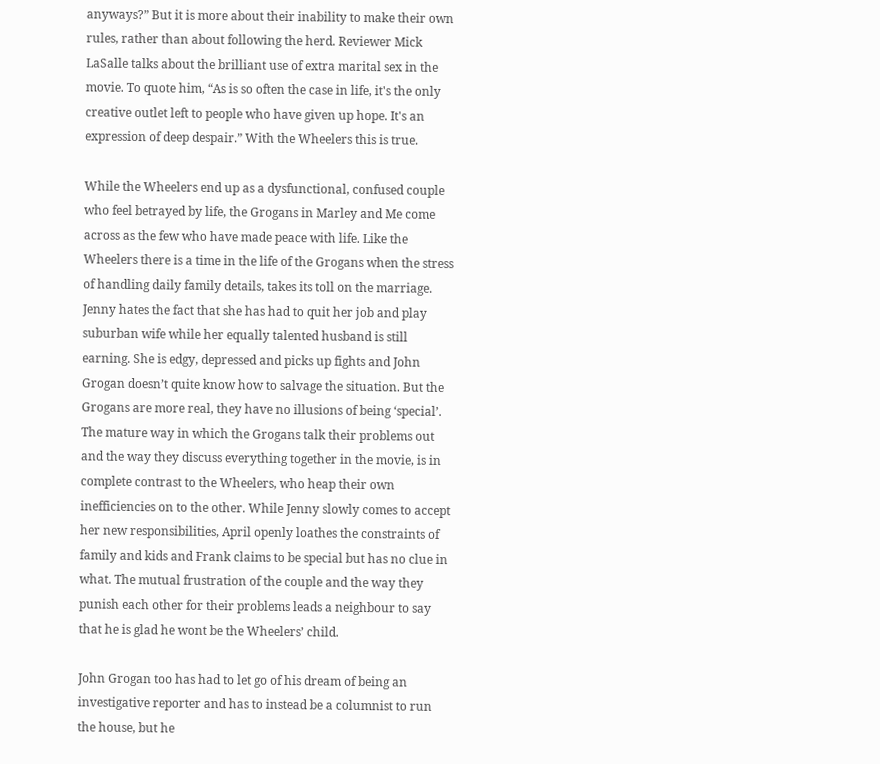anyways?” But it is more about their inability to make their own rules, rather than about following the herd. Reviewer Mick LaSalle talks about the brilliant use of extra marital sex in the movie. To quote him, “As is so often the case in life, it's the only creative outlet left to people who have given up hope. It's an expression of deep despair.” With the Wheelers this is true.

While the Wheelers end up as a dysfunctional, confused couple who feel betrayed by life, the Grogans in Marley and Me come across as the few who have made peace with life. Like the Wheelers there is a time in the life of the Grogans when the stress of handling daily family details, takes its toll on the marriage. Jenny hates the fact that she has had to quit her job and play suburban wife while her equally talented husband is still earning. She is edgy, depressed and picks up fights and John Grogan doesn’t quite know how to salvage the situation. But the Grogans are more real, they have no illusions of being ‘special’. The mature way in which the Grogans talk their problems out and the way they discuss everything together in the movie, is in complete contrast to the Wheelers, who heap their own inefficiencies on to the other. While Jenny slowly comes to accept her new responsibilities, April openly loathes the constraints of family and kids and Frank claims to be special but has no clue in what. The mutual frustration of the couple and the way they punish each other for their problems leads a neighbour to say that he is glad he wont be the Wheelers’ child.

John Grogan too has had to let go of his dream of being an investigative reporter and has to instead be a columnist to run the house, but he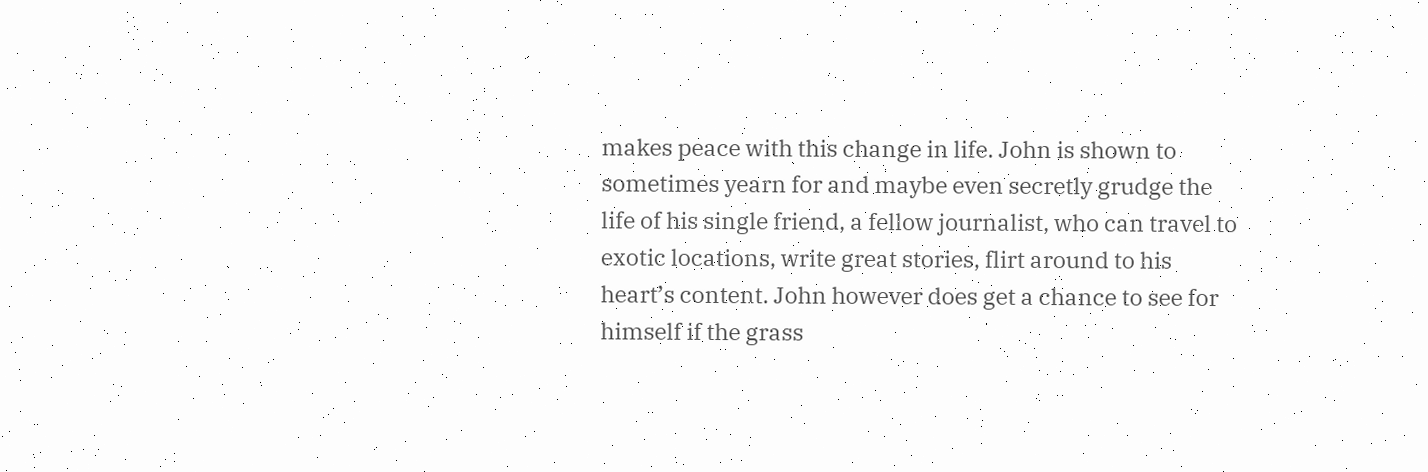makes peace with this change in life. John is shown to sometimes yearn for and maybe even secretly grudge the life of his single friend, a fellow journalist, who can travel to exotic locations, write great stories, flirt around to his heart’s content. John however does get a chance to see for himself if the grass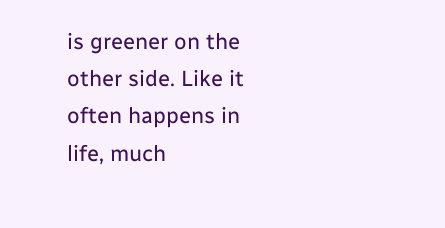is greener on the other side. Like it often happens in life, much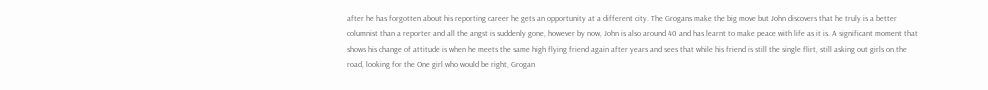after he has forgotten about his reporting career he gets an opportunity at a different city. The Grogans make the big move but John discovers that he truly is a better columnist than a reporter and all the angst is suddenly gone, however by now, John is also around 40 and has learnt to make peace with life as it is. A significant moment that shows his change of attitude is when he meets the same high flying friend again after years and sees that while his friend is still the single flirt, still asking out girls on the road, looking for the One girl who would be right, Grogan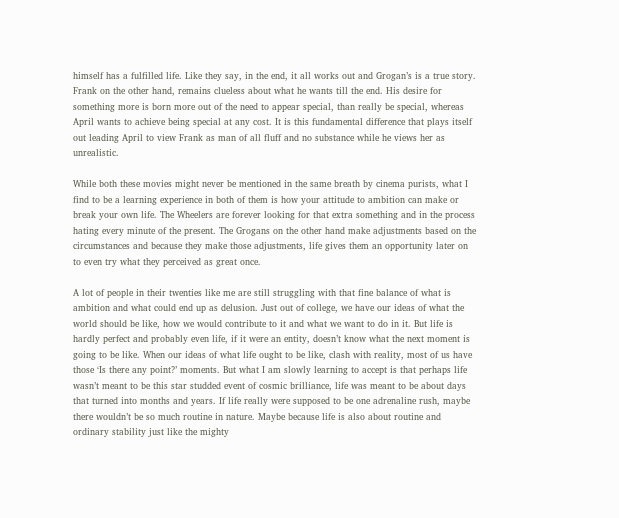himself has a fulfilled life. Like they say, in the end, it all works out and Grogan’s is a true story. Frank on the other hand, remains clueless about what he wants till the end. His desire for something more is born more out of the need to appear special, than really be special, whereas April wants to achieve being special at any cost. It is this fundamental difference that plays itself out leading April to view Frank as man of all fluff and no substance while he views her as unrealistic.

While both these movies might never be mentioned in the same breath by cinema purists, what I find to be a learning experience in both of them is how your attitude to ambition can make or break your own life. The Wheelers are forever looking for that extra something and in the process hating every minute of the present. The Grogans on the other hand make adjustments based on the circumstances and because they make those adjustments, life gives them an opportunity later on to even try what they perceived as great once.

A lot of people in their twenties like me are still struggling with that fine balance of what is ambition and what could end up as delusion. Just out of college, we have our ideas of what the world should be like, how we would contribute to it and what we want to do in it. But life is hardly perfect and probably even life, if it were an entity, doesn’t know what the next moment is going to be like. When our ideas of what life ought to be like, clash with reality, most of us have those ‘Is there any point?’ moments. But what I am slowly learning to accept is that perhaps life wasn’t meant to be this star studded event of cosmic brilliance, life was meant to be about days that turned into months and years. If life really were supposed to be one adrenaline rush, maybe there wouldn’t be so much routine in nature. Maybe because life is also about routine and ordinary stability just like the mighty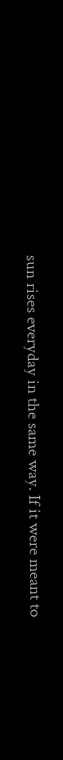sun rises everyday in the same way. If it were meant to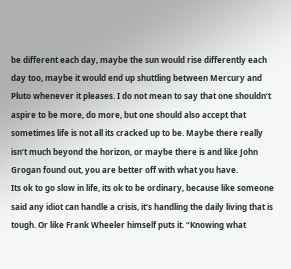be different each day, maybe the sun would rise differently each day too, maybe it would end up shuttling between Mercury and Pluto whenever it pleases. I do not mean to say that one shouldn’t aspire to be more, do more, but one should also accept that sometimes life is not all its cracked up to be. Maybe there really isn’t much beyond the horizon, or maybe there is and like John Grogan found out, you are better off with what you have.
Its ok to go slow in life, its ok to be ordinary, because like someone said any idiot can handle a crisis, it’s handling the daily living that is tough. Or like Frank Wheeler himself puts it. “Knowing what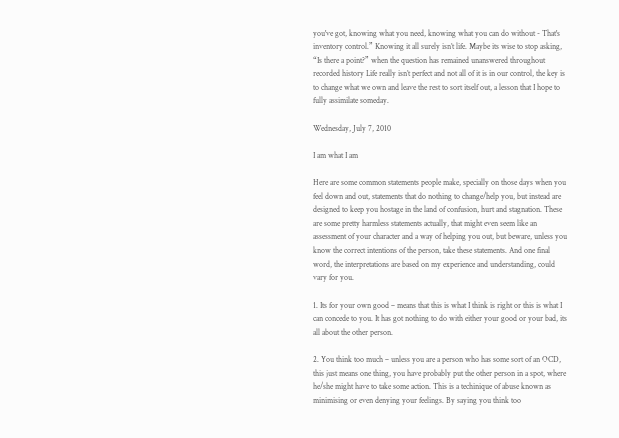you've got, knowing what you need, knowing what you can do without - That's inventory control.” Knowing it all surely isn’t life. Maybe its wise to stop asking, “Is there a point?” when the question has remained unanswered throughout recorded history Life really isn’t perfect and not all of it is in our control, the key is to change what we own and leave the rest to sort itself out, a lesson that I hope to fully assimilate someday.

Wednesday, July 7, 2010

I am what I am

Here are some common statements people make, specially on those days when you feel down and out, statements that do nothing to change/help you, but instead are designed to keep you hostage in the land of confusion, hurt and stagnation. These are some pretty harmless statements actually, that might even seem like an assessment of your character and a way of helping you out, but beware, unless you know the correct intentions of the person, take these statements. And one final word, the interpretations are based on my experience and understanding, could vary for you.

1. Its for your own good – means that this is what I think is right or this is what I can concede to you. It has got nothing to do with either your good or your bad, its all about the other person.

2. You think too much – unless you are a person who has some sort of an OCD, this just means one thing, you have probably put the other person in a spot, where he/she might have to take some action. This is a techinique of abuse known as minimising or even denying your feelings. By saying you think too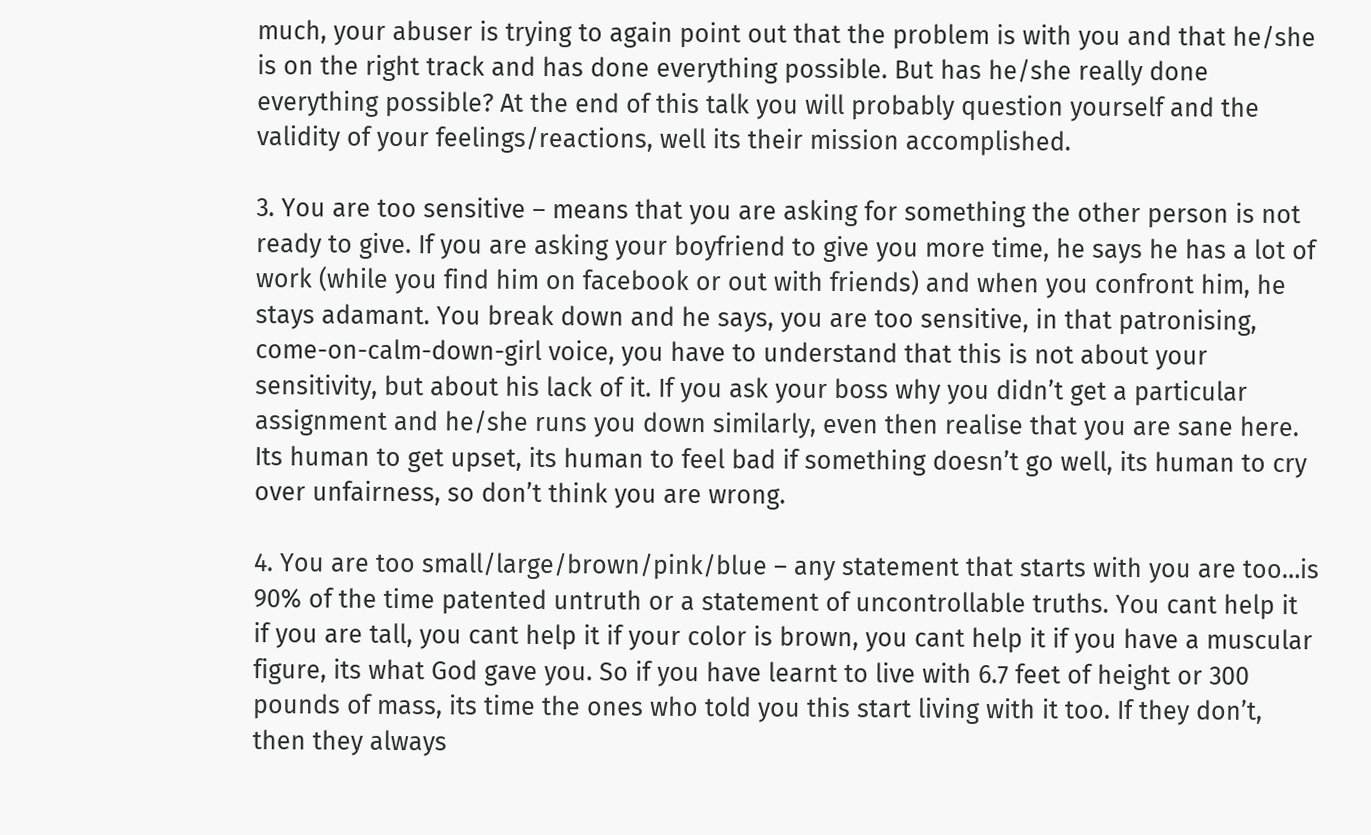much, your abuser is trying to again point out that the problem is with you and that he/she is on the right track and has done everything possible. But has he/she really done everything possible? At the end of this talk you will probably question yourself and the validity of your feelings/reactions, well its their mission accomplished.

3. You are too sensitive – means that you are asking for something the other person is not ready to give. If you are asking your boyfriend to give you more time, he says he has a lot of work (while you find him on facebook or out with friends) and when you confront him, he stays adamant. You break down and he says, you are too sensitive, in that patronising, come-on-calm-down-girl voice, you have to understand that this is not about your sensitivity, but about his lack of it. If you ask your boss why you didn’t get a particular assignment and he/she runs you down similarly, even then realise that you are sane here. Its human to get upset, its human to feel bad if something doesn’t go well, its human to cry over unfairness, so don’t think you are wrong.

4. You are too small/large/brown/pink/blue – any statement that starts with you are too…is 90% of the time patented untruth or a statement of uncontrollable truths. You cant help it if you are tall, you cant help it if your color is brown, you cant help it if you have a muscular figure, its what God gave you. So if you have learnt to live with 6.7 feet of height or 300 pounds of mass, its time the ones who told you this start living with it too. If they don’t, then they always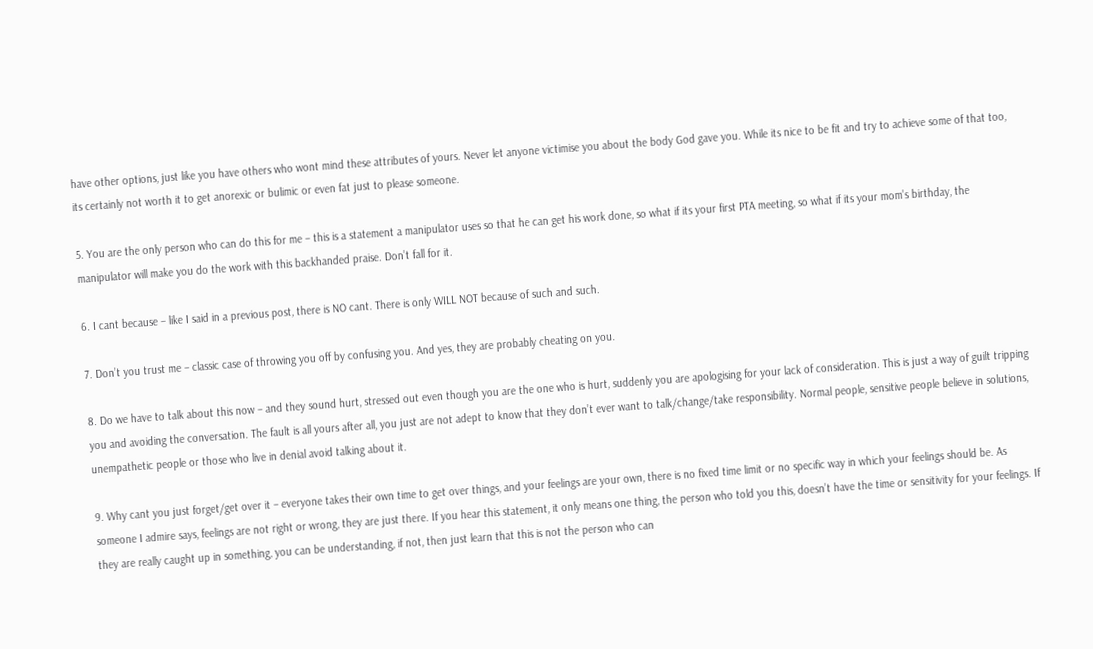have other options, just like you have others who wont mind these attributes of yours. Never let anyone victimise you about the body God gave you. While its nice to be fit and try to achieve some of that too, its certainly not worth it to get anorexic or bulimic or even fat just to please someone.

5. You are the only person who can do this for me – this is a statement a manipulator uses so that he can get his work done, so what if its your first PTA meeting, so what if its your mom’s birthday, the manipulator will make you do the work with this backhanded praise. Don’t fall for it.

6. I cant because – like I said in a previous post, there is NO cant. There is only WILL NOT because of such and such.

7. Don’t you trust me – classic case of throwing you off by confusing you. And yes, they are probably cheating on you.

8. Do we have to talk about this now – and they sound hurt, stressed out even though you are the one who is hurt, suddenly you are apologising for your lack of consideration. This is just a way of guilt tripping you and avoiding the conversation. The fault is all yours after all, you just are not adept to know that they don’t ever want to talk/change/take responsibility. Normal people, sensitive people believe in solutions, unempathetic people or those who live in denial avoid talking about it.

9. Why cant you just forget/get over it – everyone takes their own time to get over things, and your feelings are your own, there is no fixed time limit or no specific way in which your feelings should be. As someone I admire says, feelings are not right or wrong, they are just there. If you hear this statement, it only means one thing, the person who told you this, doesn’t have the time or sensitivity for your feelings. If they are really caught up in something, you can be understanding, if not, then just learn that this is not the person who can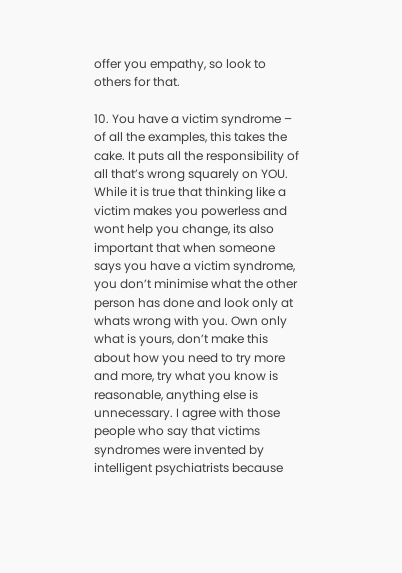offer you empathy, so look to others for that.

10. You have a victim syndrome – of all the examples, this takes the cake. It puts all the responsibility of all that’s wrong squarely on YOU. While it is true that thinking like a victim makes you powerless and wont help you change, its also important that when someone says you have a victim syndrome, you don’t minimise what the other person has done and look only at whats wrong with you. Own only what is yours, don’t make this about how you need to try more and more, try what you know is reasonable, anything else is unnecessary. I agree with those people who say that victims syndromes were invented by intelligent psychiatrists because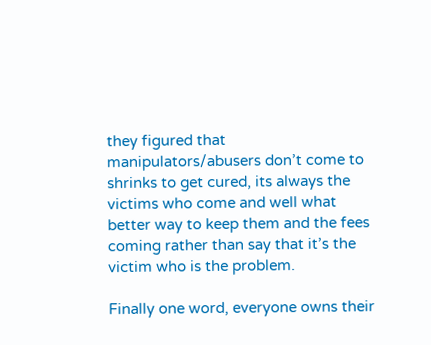they figured that manipulators/abusers don’t come to shrinks to get cured, its always the victims who come and well what better way to keep them and the fees coming rather than say that it’s the victim who is the problem.

Finally one word, everyone owns their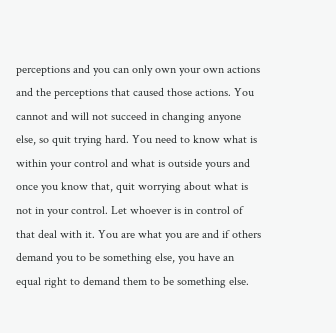perceptions and you can only own your own actions and the perceptions that caused those actions. You cannot and will not succeed in changing anyone else, so quit trying hard. You need to know what is within your control and what is outside yours and once you know that, quit worrying about what is not in your control. Let whoever is in control of that deal with it. You are what you are and if others demand you to be something else, you have an equal right to demand them to be something else.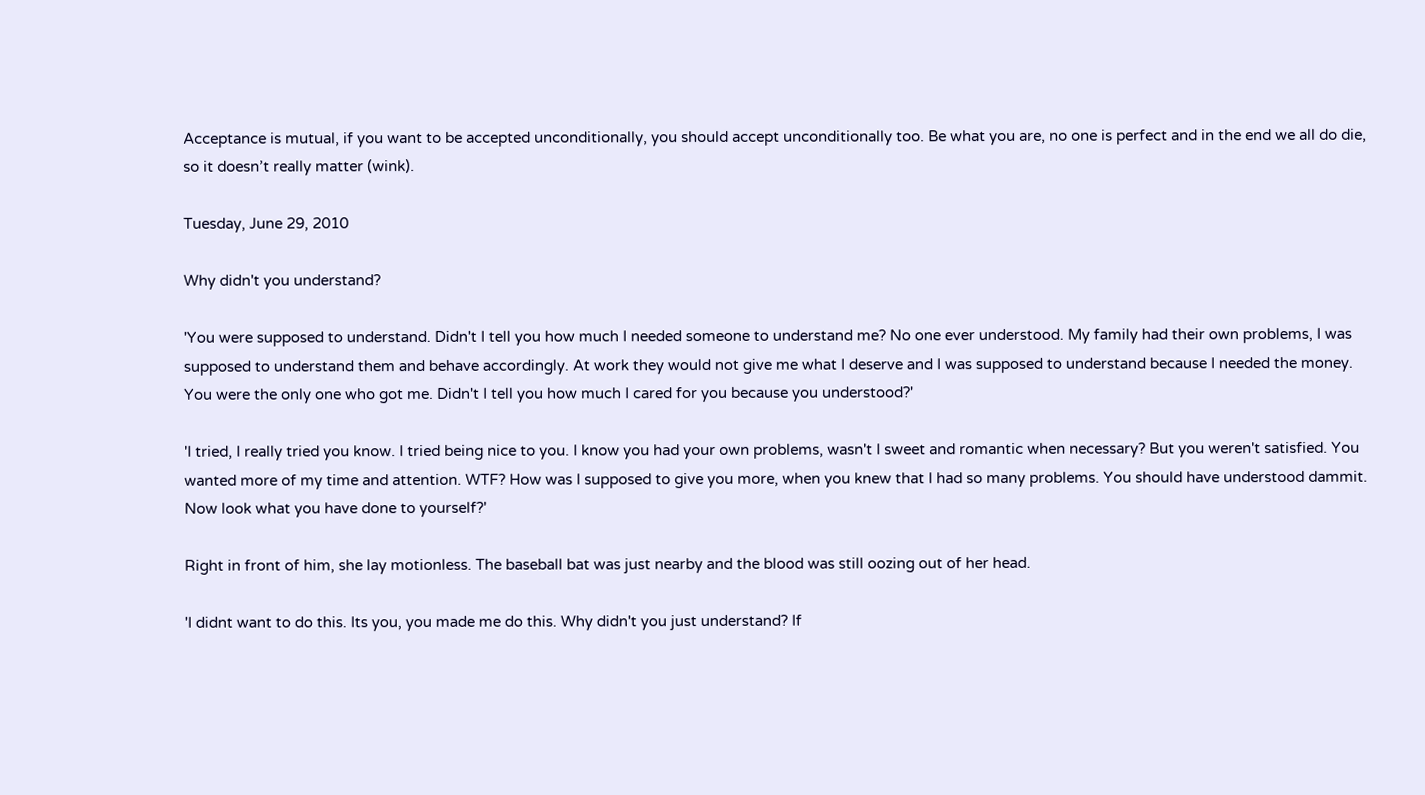Acceptance is mutual, if you want to be accepted unconditionally, you should accept unconditionally too. Be what you are, no one is perfect and in the end we all do die, so it doesn’t really matter (wink).

Tuesday, June 29, 2010

Why didn't you understand?

'You were supposed to understand. Didn't I tell you how much I needed someone to understand me? No one ever understood. My family had their own problems, I was supposed to understand them and behave accordingly. At work they would not give me what I deserve and I was supposed to understand because I needed the money. You were the only one who got me. Didn't I tell you how much I cared for you because you understood?'

'I tried, I really tried you know. I tried being nice to you. I know you had your own problems, wasn't I sweet and romantic when necessary? But you weren't satisfied. You wanted more of my time and attention. WTF? How was I supposed to give you more, when you knew that I had so many problems. You should have understood dammit. Now look what you have done to yourself?'

Right in front of him, she lay motionless. The baseball bat was just nearby and the blood was still oozing out of her head.

'I didnt want to do this. Its you, you made me do this. Why didn't you just understand? If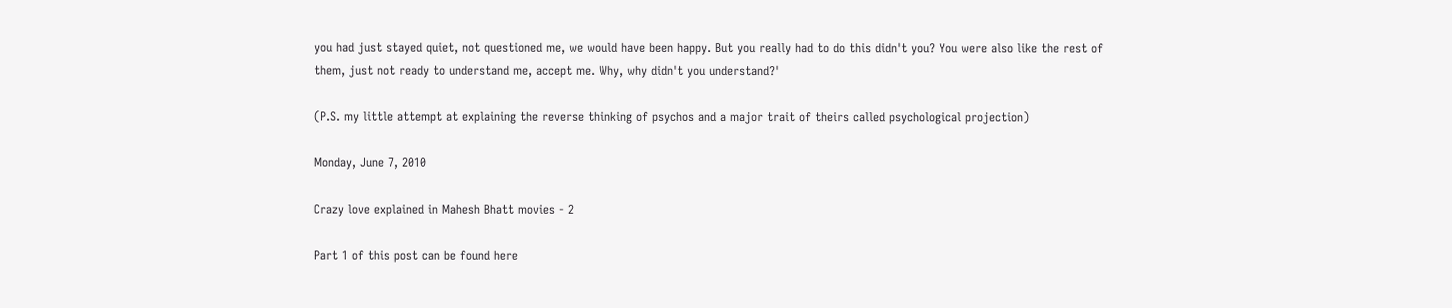you had just stayed quiet, not questioned me, we would have been happy. But you really had to do this didn't you? You were also like the rest of them, just not ready to understand me, accept me. Why, why didn't you understand?'

(P.S. my little attempt at explaining the reverse thinking of psychos and a major trait of theirs called psychological projection)

Monday, June 7, 2010

Crazy love explained in Mahesh Bhatt movies - 2

Part 1 of this post can be found here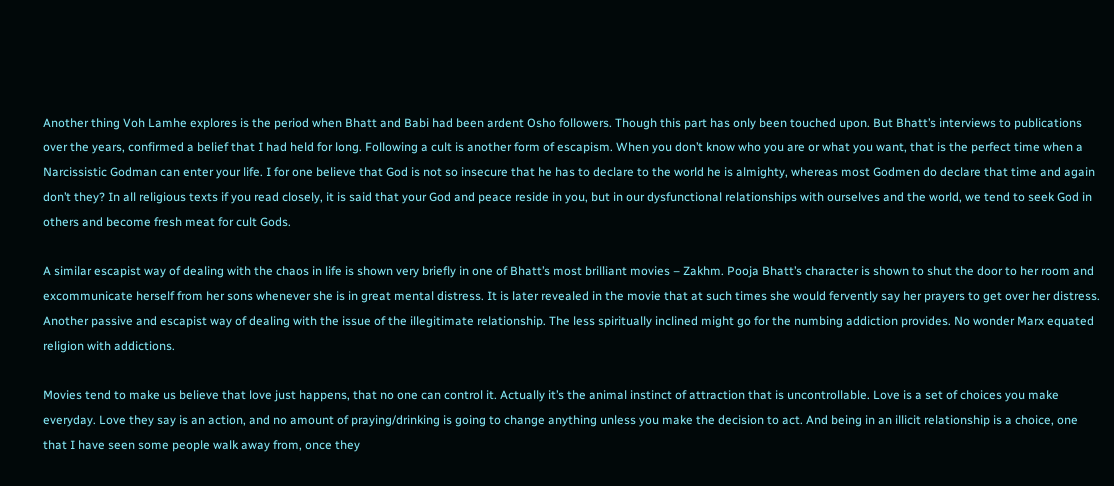Another thing Voh Lamhe explores is the period when Bhatt and Babi had been ardent Osho followers. Though this part has only been touched upon. But Bhatt’s interviews to publications over the years, confirmed a belief that I had held for long. Following a cult is another form of escapism. When you don’t know who you are or what you want, that is the perfect time when a Narcissistic Godman can enter your life. I for one believe that God is not so insecure that he has to declare to the world he is almighty, whereas most Godmen do declare that time and again don’t they? In all religious texts if you read closely, it is said that your God and peace reside in you, but in our dysfunctional relationships with ourselves and the world, we tend to seek God in others and become fresh meat for cult Gods.

A similar escapist way of dealing with the chaos in life is shown very briefly in one of Bhatt’s most brilliant movies – Zakhm. Pooja Bhatt’s character is shown to shut the door to her room and excommunicate herself from her sons whenever she is in great mental distress. It is later revealed in the movie that at such times she would fervently say her prayers to get over her distress. Another passive and escapist way of dealing with the issue of the illegitimate relationship. The less spiritually inclined might go for the numbing addiction provides. No wonder Marx equated religion with addictions.

Movies tend to make us believe that love just happens, that no one can control it. Actually it’s the animal instinct of attraction that is uncontrollable. Love is a set of choices you make everyday. Love they say is an action, and no amount of praying/drinking is going to change anything unless you make the decision to act. And being in an illicit relationship is a choice, one that I have seen some people walk away from, once they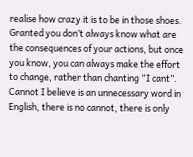realise how crazy it is to be in those shoes. Granted you don’t always know what are the consequences of your actions, but once you know, you can always make the effort to change, rather than chanting “I cant”. Cannot I believe is an unnecessary word in English, there is no cannot, there is only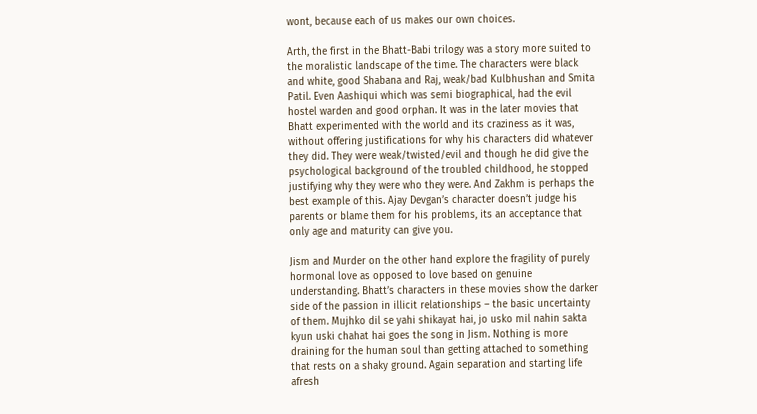wont, because each of us makes our own choices.

Arth, the first in the Bhatt-Babi trilogy was a story more suited to the moralistic landscape of the time. The characters were black and white, good Shabana and Raj, weak/bad Kulbhushan and Smita Patil. Even Aashiqui which was semi biographical, had the evil hostel warden and good orphan. It was in the later movies that Bhatt experimented with the world and its craziness as it was, without offering justifications for why his characters did whatever they did. They were weak/twisted/evil and though he did give the psychological background of the troubled childhood, he stopped justifying why they were who they were. And Zakhm is perhaps the best example of this. Ajay Devgan’s character doesn’t judge his parents or blame them for his problems, its an acceptance that only age and maturity can give you.

Jism and Murder on the other hand explore the fragility of purely hormonal love as opposed to love based on genuine understanding. Bhatt’s characters in these movies show the darker side of the passion in illicit relationships – the basic uncertainty of them. Mujhko dil se yahi shikayat hai, jo usko mil nahin sakta kyun uski chahat hai goes the song in Jism. Nothing is more draining for the human soul than getting attached to something that rests on a shaky ground. Again separation and starting life afresh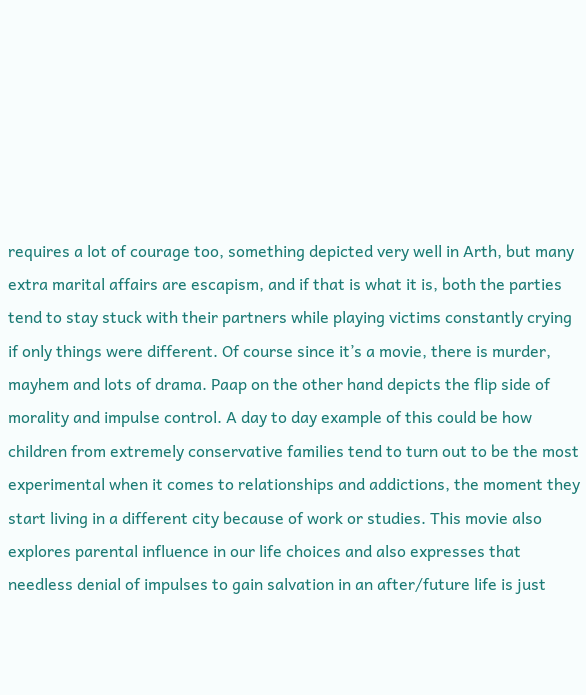requires a lot of courage too, something depicted very well in Arth, but many extra marital affairs are escapism, and if that is what it is, both the parties tend to stay stuck with their partners while playing victims constantly crying if only things were different. Of course since it’s a movie, there is murder, mayhem and lots of drama. Paap on the other hand depicts the flip side of morality and impulse control. A day to day example of this could be how children from extremely conservative families tend to turn out to be the most experimental when it comes to relationships and addictions, the moment they start living in a different city because of work or studies. This movie also explores parental influence in our life choices and also expresses that needless denial of impulses to gain salvation in an after/future life is just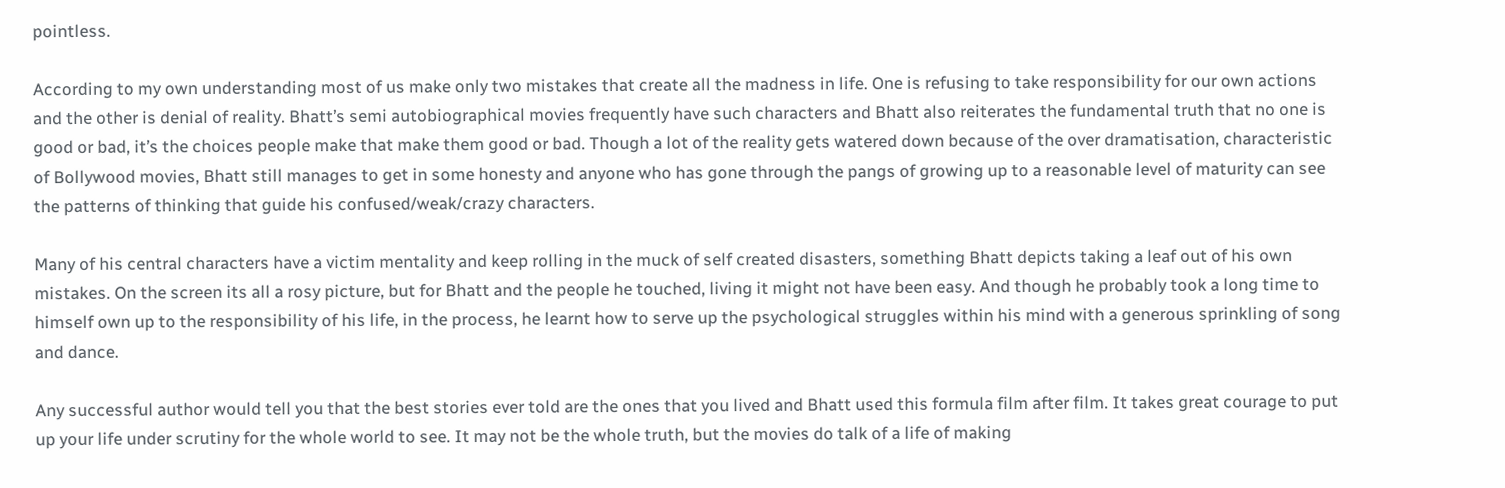pointless.

According to my own understanding most of us make only two mistakes that create all the madness in life. One is refusing to take responsibility for our own actions and the other is denial of reality. Bhatt’s semi autobiographical movies frequently have such characters and Bhatt also reiterates the fundamental truth that no one is good or bad, it’s the choices people make that make them good or bad. Though a lot of the reality gets watered down because of the over dramatisation, characteristic of Bollywood movies, Bhatt still manages to get in some honesty and anyone who has gone through the pangs of growing up to a reasonable level of maturity can see the patterns of thinking that guide his confused/weak/crazy characters.

Many of his central characters have a victim mentality and keep rolling in the muck of self created disasters, something Bhatt depicts taking a leaf out of his own mistakes. On the screen its all a rosy picture, but for Bhatt and the people he touched, living it might not have been easy. And though he probably took a long time to himself own up to the responsibility of his life, in the process, he learnt how to serve up the psychological struggles within his mind with a generous sprinkling of song and dance.

Any successful author would tell you that the best stories ever told are the ones that you lived and Bhatt used this formula film after film. It takes great courage to put up your life under scrutiny for the whole world to see. It may not be the whole truth, but the movies do talk of a life of making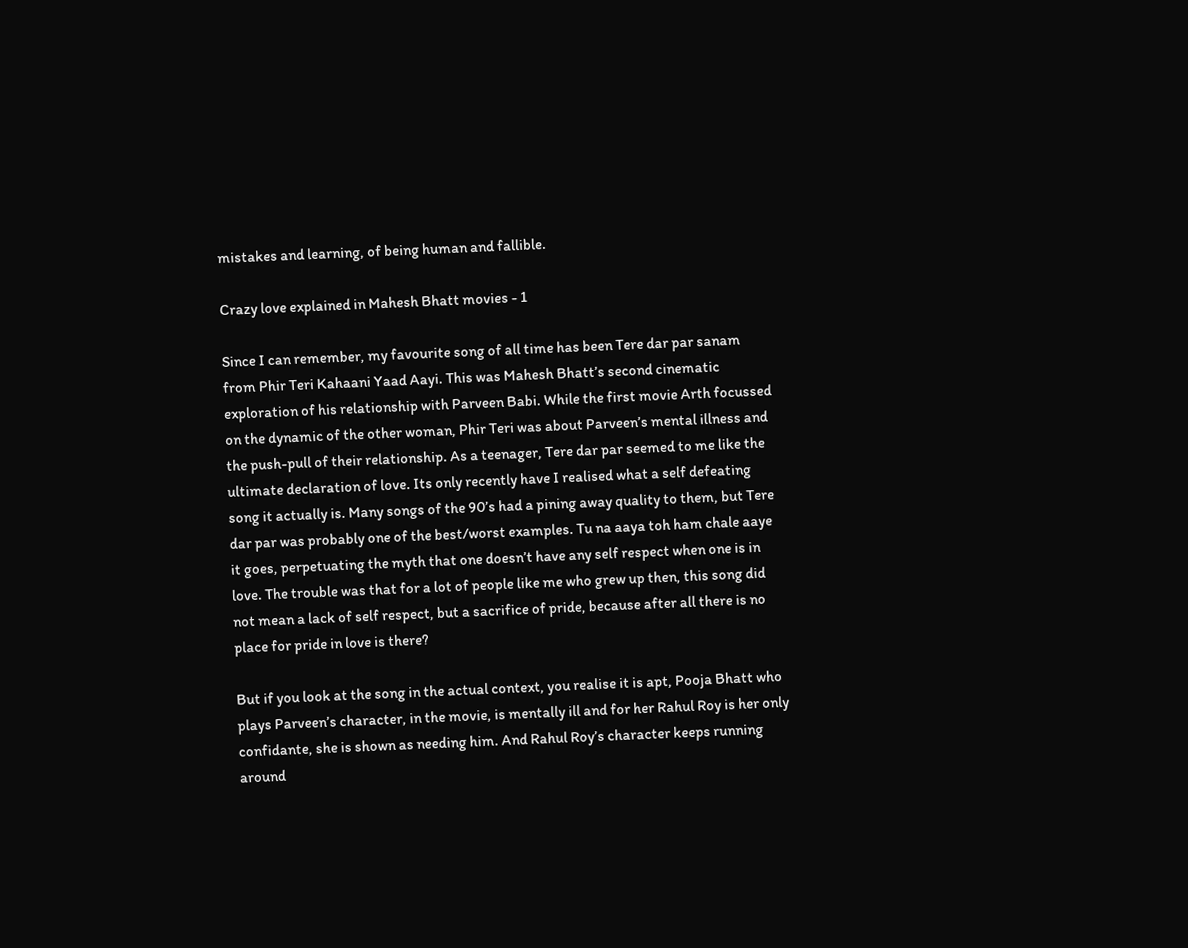mistakes and learning, of being human and fallible.

Crazy love explained in Mahesh Bhatt movies - 1

Since I can remember, my favourite song of all time has been Tere dar par sanam from Phir Teri Kahaani Yaad Aayi. This was Mahesh Bhatt’s second cinematic exploration of his relationship with Parveen Babi. While the first movie Arth focussed on the dynamic of the other woman, Phir Teri was about Parveen’s mental illness and the push-pull of their relationship. As a teenager, Tere dar par seemed to me like the ultimate declaration of love. Its only recently have I realised what a self defeating song it actually is. Many songs of the 90’s had a pining away quality to them, but Tere dar par was probably one of the best/worst examples. Tu na aaya toh ham chale aaye it goes, perpetuating the myth that one doesn’t have any self respect when one is in love. The trouble was that for a lot of people like me who grew up then, this song did not mean a lack of self respect, but a sacrifice of pride, because after all there is no place for pride in love is there?

But if you look at the song in the actual context, you realise it is apt, Pooja Bhatt who plays Parveen’s character, in the movie, is mentally ill and for her Rahul Roy is her only confidante, she is shown as needing him. And Rahul Roy’s character keeps running around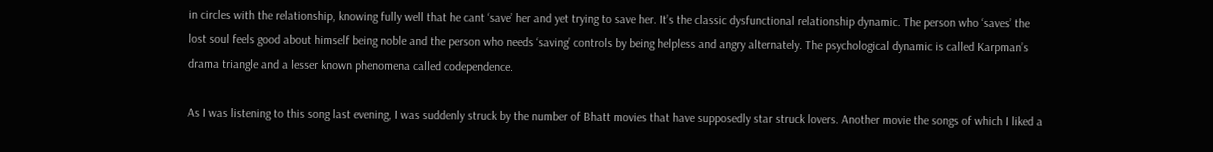in circles with the relationship, knowing fully well that he cant ‘save’ her and yet trying to save her. It’s the classic dysfunctional relationship dynamic. The person who ‘saves’ the lost soul feels good about himself being noble and the person who needs ‘saving’ controls by being helpless and angry alternately. The psychological dynamic is called Karpman’s drama triangle and a lesser known phenomena called codependence.

As I was listening to this song last evening, I was suddenly struck by the number of Bhatt movies that have supposedly star struck lovers. Another movie the songs of which I liked a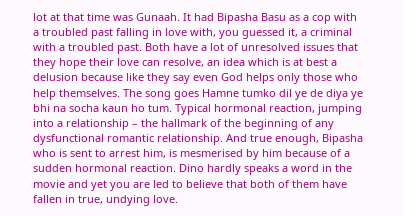lot at that time was Gunaah. It had Bipasha Basu as a cop with a troubled past falling in love with, you guessed it, a criminal with a troubled past. Both have a lot of unresolved issues that they hope their love can resolve, an idea which is at best a delusion because like they say even God helps only those who help themselves. The song goes Hamne tumko dil ye de diya ye bhi na socha kaun ho tum. Typical hormonal reaction, jumping into a relationship – the hallmark of the beginning of any dysfunctional romantic relationship. And true enough, Bipasha who is sent to arrest him, is mesmerised by him because of a sudden hormonal reaction. Dino hardly speaks a word in the movie and yet you are led to believe that both of them have fallen in true, undying love.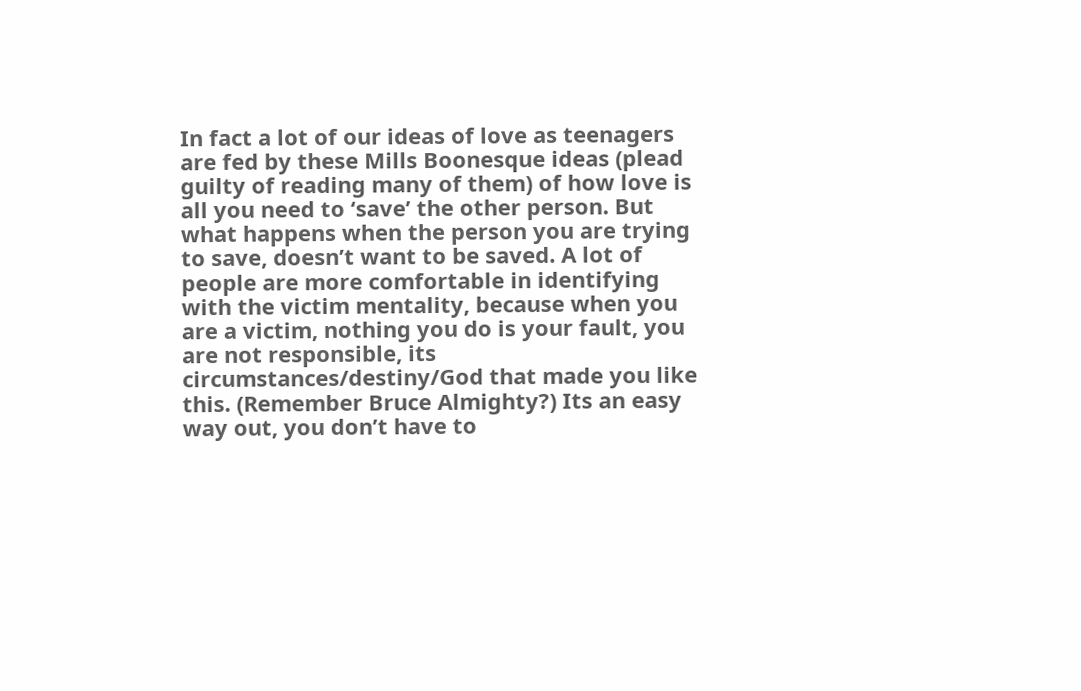In fact a lot of our ideas of love as teenagers are fed by these Mills Boonesque ideas (plead guilty of reading many of them) of how love is all you need to ‘save’ the other person. But what happens when the person you are trying to save, doesn’t want to be saved. A lot of people are more comfortable in identifying with the victim mentality, because when you are a victim, nothing you do is your fault, you are not responsible, its circumstances/destiny/God that made you like this. (Remember Bruce Almighty?) Its an easy way out, you don’t have to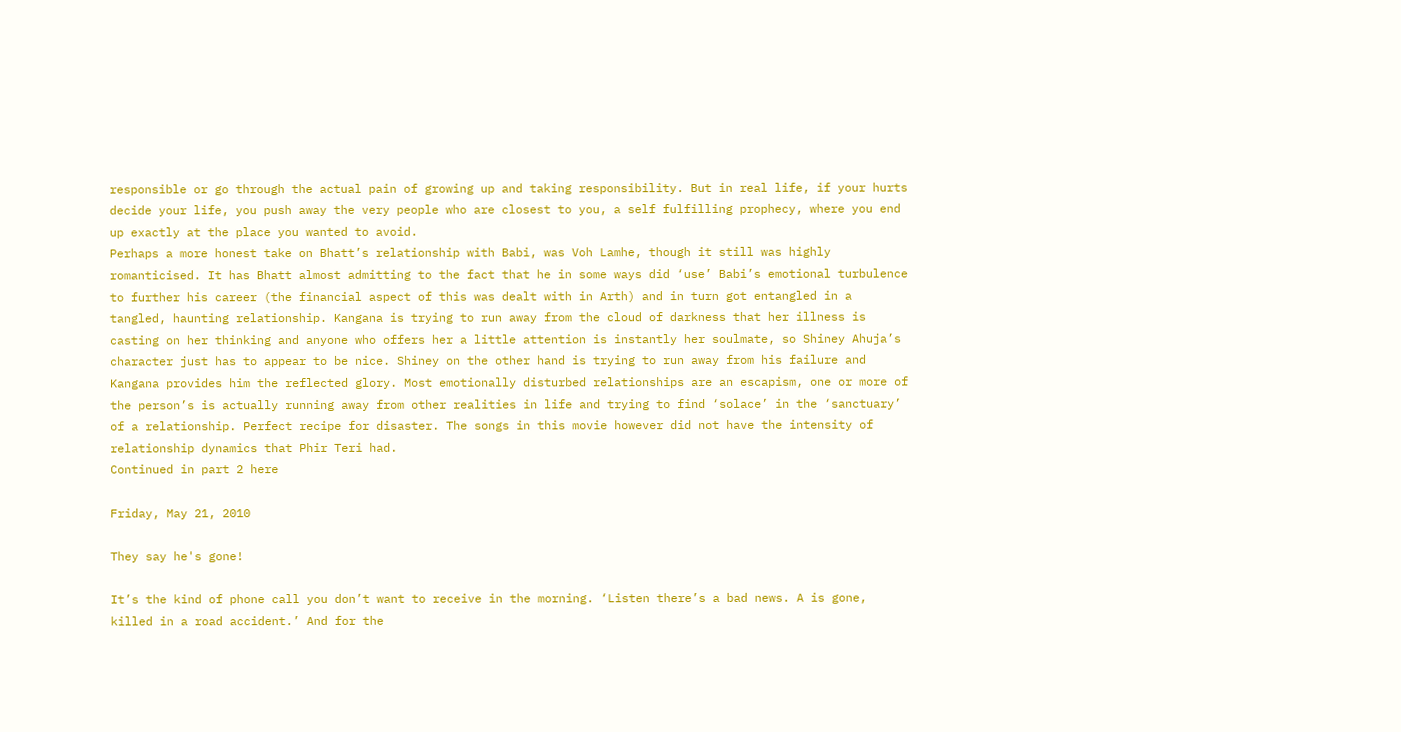responsible or go through the actual pain of growing up and taking responsibility. But in real life, if your hurts decide your life, you push away the very people who are closest to you, a self fulfilling prophecy, where you end up exactly at the place you wanted to avoid.
Perhaps a more honest take on Bhatt’s relationship with Babi, was Voh Lamhe, though it still was highly romanticised. It has Bhatt almost admitting to the fact that he in some ways did ‘use’ Babi’s emotional turbulence to further his career (the financial aspect of this was dealt with in Arth) and in turn got entangled in a tangled, haunting relationship. Kangana is trying to run away from the cloud of darkness that her illness is casting on her thinking and anyone who offers her a little attention is instantly her soulmate, so Shiney Ahuja’s character just has to appear to be nice. Shiney on the other hand is trying to run away from his failure and Kangana provides him the reflected glory. Most emotionally disturbed relationships are an escapism, one or more of the person’s is actually running away from other realities in life and trying to find ‘solace’ in the ‘sanctuary’ of a relationship. Perfect recipe for disaster. The songs in this movie however did not have the intensity of relationship dynamics that Phir Teri had.
Continued in part 2 here

Friday, May 21, 2010

They say he's gone!

It’s the kind of phone call you don’t want to receive in the morning. ‘Listen there’s a bad news. A is gone, killed in a road accident.’ And for the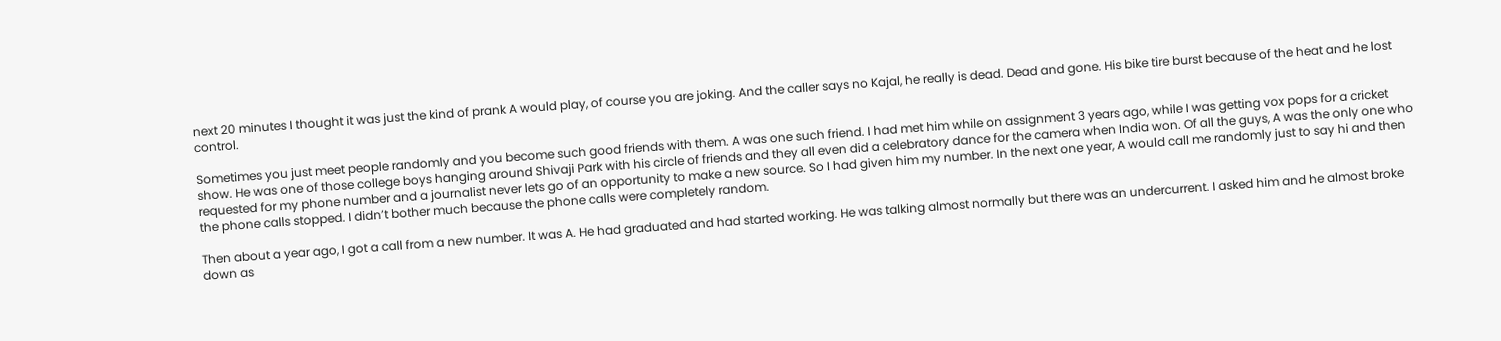next 20 minutes I thought it was just the kind of prank A would play, of course you are joking. And the caller says no Kajal, he really is dead. Dead and gone. His bike tire burst because of the heat and he lost control.

Sometimes you just meet people randomly and you become such good friends with them. A was one such friend. I had met him while on assignment 3 years ago, while I was getting vox pops for a cricket show. He was one of those college boys hanging around Shivaji Park with his circle of friends and they all even did a celebratory dance for the camera when India won. Of all the guys, A was the only one who requested for my phone number and a journalist never lets go of an opportunity to make a new source. So I had given him my number. In the next one year, A would call me randomly just to say hi and then the phone calls stopped. I didn’t bother much because the phone calls were completely random.

Then about a year ago, I got a call from a new number. It was A. He had graduated and had started working. He was talking almost normally but there was an undercurrent. I asked him and he almost broke down as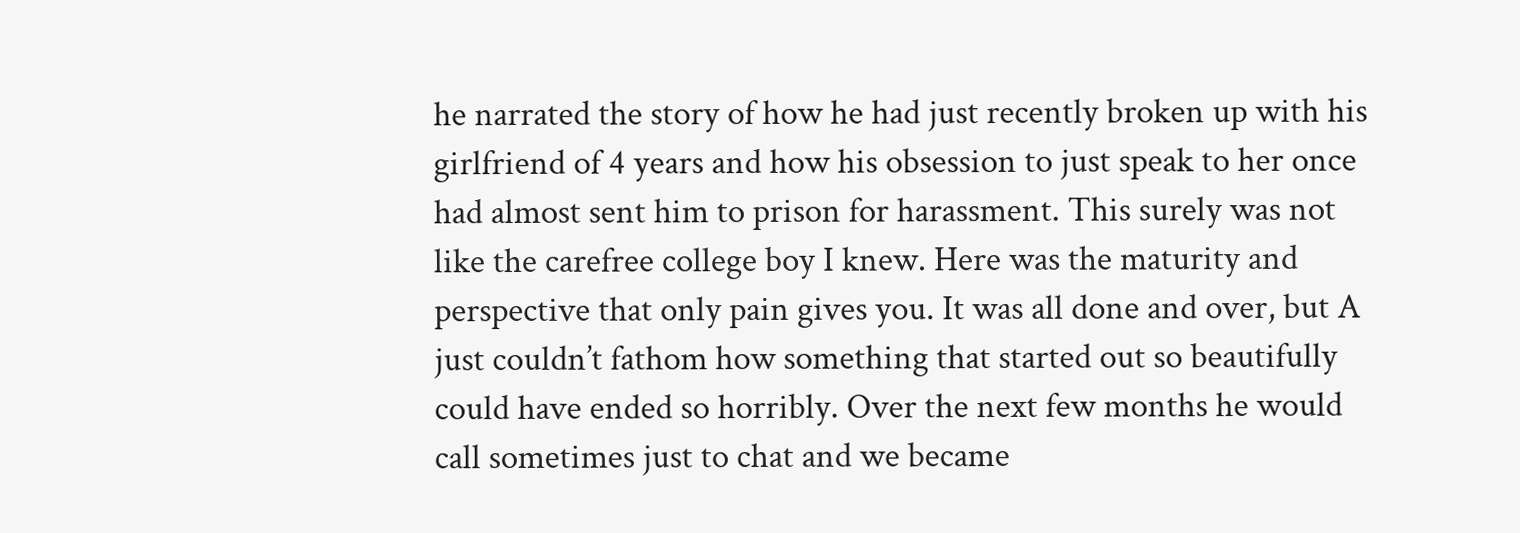he narrated the story of how he had just recently broken up with his girlfriend of 4 years and how his obsession to just speak to her once had almost sent him to prison for harassment. This surely was not like the carefree college boy I knew. Here was the maturity and perspective that only pain gives you. It was all done and over, but A just couldn’t fathom how something that started out so beautifully could have ended so horribly. Over the next few months he would call sometimes just to chat and we became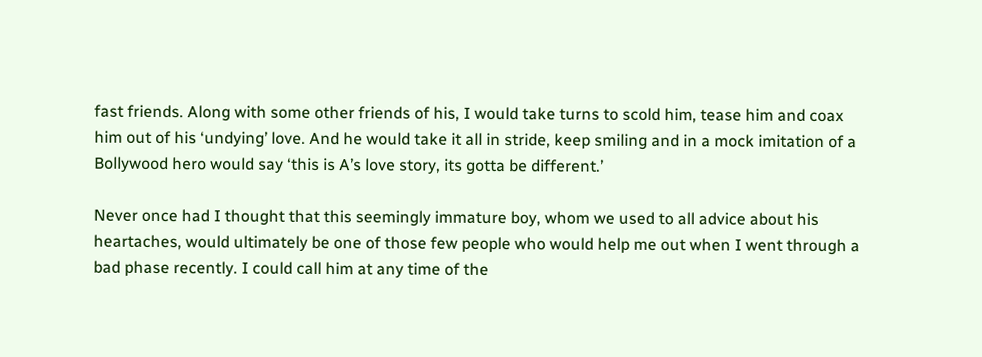fast friends. Along with some other friends of his, I would take turns to scold him, tease him and coax him out of his ‘undying’ love. And he would take it all in stride, keep smiling and in a mock imitation of a Bollywood hero would say ‘this is A’s love story, its gotta be different.’

Never once had I thought that this seemingly immature boy, whom we used to all advice about his heartaches, would ultimately be one of those few people who would help me out when I went through a bad phase recently. I could call him at any time of the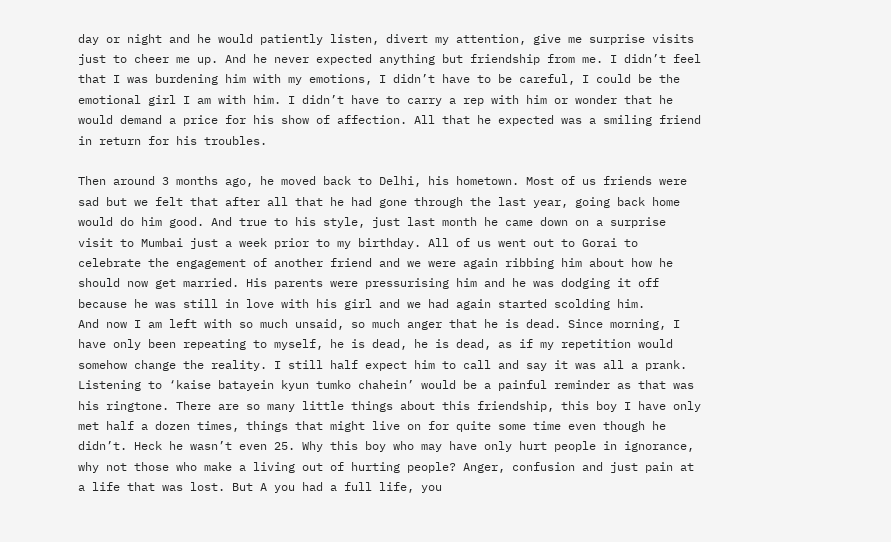day or night and he would patiently listen, divert my attention, give me surprise visits just to cheer me up. And he never expected anything but friendship from me. I didn’t feel that I was burdening him with my emotions, I didn’t have to be careful, I could be the emotional girl I am with him. I didn’t have to carry a rep with him or wonder that he would demand a price for his show of affection. All that he expected was a smiling friend in return for his troubles.

Then around 3 months ago, he moved back to Delhi, his hometown. Most of us friends were sad but we felt that after all that he had gone through the last year, going back home would do him good. And true to his style, just last month he came down on a surprise visit to Mumbai just a week prior to my birthday. All of us went out to Gorai to celebrate the engagement of another friend and we were again ribbing him about how he should now get married. His parents were pressurising him and he was dodging it off because he was still in love with his girl and we had again started scolding him.
And now I am left with so much unsaid, so much anger that he is dead. Since morning, I have only been repeating to myself, he is dead, he is dead, as if my repetition would somehow change the reality. I still half expect him to call and say it was all a prank. Listening to ‘kaise batayein kyun tumko chahein’ would be a painful reminder as that was his ringtone. There are so many little things about this friendship, this boy I have only met half a dozen times, things that might live on for quite some time even though he didn’t. Heck he wasn’t even 25. Why this boy who may have only hurt people in ignorance, why not those who make a living out of hurting people? Anger, confusion and just pain at a life that was lost. But A you had a full life, you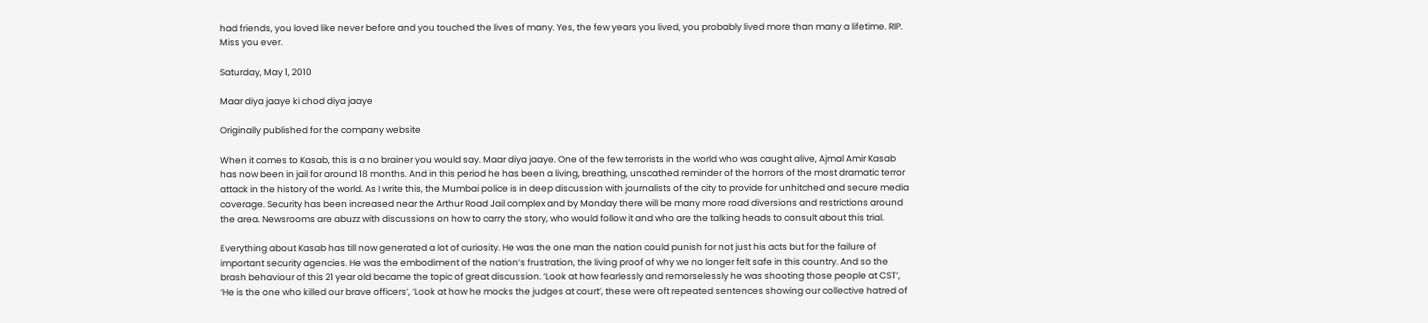had friends, you loved like never before and you touched the lives of many. Yes, the few years you lived, you probably lived more than many a lifetime. RIP. Miss you ever.

Saturday, May 1, 2010

Maar diya jaaye ki chod diya jaaye

Originally published for the company website

When it comes to Kasab, this is a no brainer you would say. Maar diya jaaye. One of the few terrorists in the world who was caught alive, Ajmal Amir Kasab has now been in jail for around 18 months. And in this period he has been a living, breathing, unscathed reminder of the horrors of the most dramatic terror attack in the history of the world. As I write this, the Mumbai police is in deep discussion with journalists of the city to provide for unhitched and secure media coverage. Security has been increased near the Arthur Road Jail complex and by Monday there will be many more road diversions and restrictions around the area. Newsrooms are abuzz with discussions on how to carry the story, who would follow it and who are the talking heads to consult about this trial.

Everything about Kasab has till now generated a lot of curiosity. He was the one man the nation could punish for not just his acts but for the failure of important security agencies. He was the embodiment of the nation’s frustration, the living proof of why we no longer felt safe in this country. And so the brash behaviour of this 21 year old became the topic of great discussion. ‘Look at how fearlessly and remorselessly he was shooting those people at CST’, ‘He is the one who killed our brave officers’, ‘Look at how he mocks the judges at court’, these were oft repeated sentences showing our collective hatred of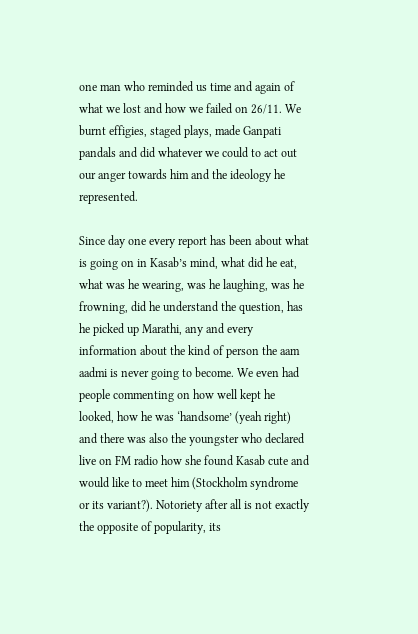one man who reminded us time and again of what we lost and how we failed on 26/11. We burnt effigies, staged plays, made Ganpati pandals and did whatever we could to act out our anger towards him and the ideology he represented.

Since day one every report has been about what is going on in Kasab’s mind, what did he eat, what was he wearing, was he laughing, was he frowning, did he understand the question, has he picked up Marathi, any and every information about the kind of person the aam aadmi is never going to become. We even had people commenting on how well kept he looked, how he was ‘handsome’ (yeah right) and there was also the youngster who declared live on FM radio how she found Kasab cute and would like to meet him (Stockholm syndrome or its variant?). Notoriety after all is not exactly the opposite of popularity, its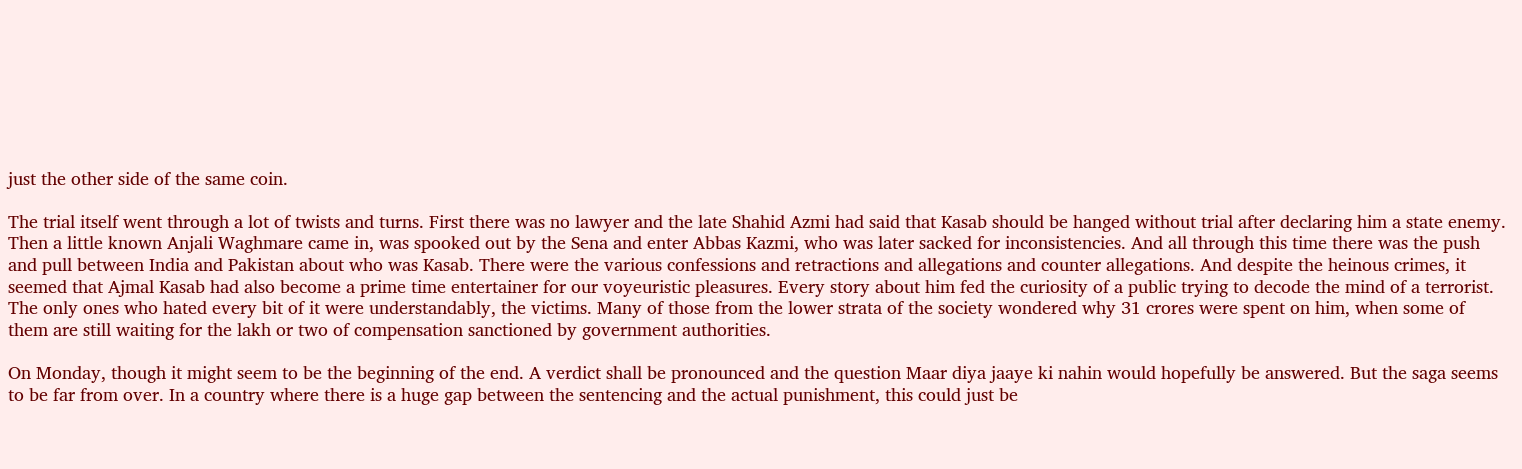just the other side of the same coin.

The trial itself went through a lot of twists and turns. First there was no lawyer and the late Shahid Azmi had said that Kasab should be hanged without trial after declaring him a state enemy. Then a little known Anjali Waghmare came in, was spooked out by the Sena and enter Abbas Kazmi, who was later sacked for inconsistencies. And all through this time there was the push and pull between India and Pakistan about who was Kasab. There were the various confessions and retractions and allegations and counter allegations. And despite the heinous crimes, it seemed that Ajmal Kasab had also become a prime time entertainer for our voyeuristic pleasures. Every story about him fed the curiosity of a public trying to decode the mind of a terrorist. The only ones who hated every bit of it were understandably, the victims. Many of those from the lower strata of the society wondered why 31 crores were spent on him, when some of them are still waiting for the lakh or two of compensation sanctioned by government authorities.

On Monday, though it might seem to be the beginning of the end. A verdict shall be pronounced and the question Maar diya jaaye ki nahin would hopefully be answered. But the saga seems to be far from over. In a country where there is a huge gap between the sentencing and the actual punishment, this could just be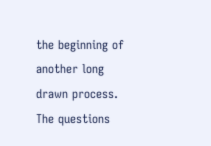the beginning of another long drawn process. The questions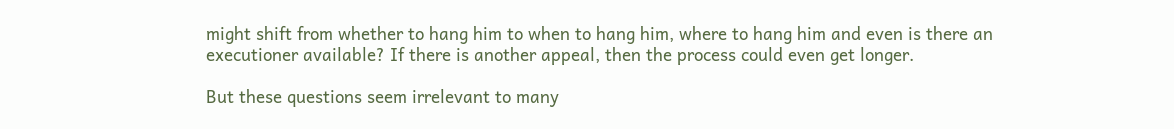might shift from whether to hang him to when to hang him, where to hang him and even is there an executioner available? If there is another appeal, then the process could even get longer.

But these questions seem irrelevant to many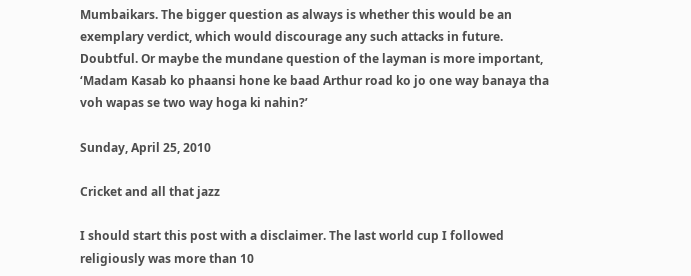Mumbaikars. The bigger question as always is whether this would be an exemplary verdict, which would discourage any such attacks in future. Doubtful. Or maybe the mundane question of the layman is more important, ‘Madam Kasab ko phaansi hone ke baad Arthur road ko jo one way banaya tha voh wapas se two way hoga ki nahin?’

Sunday, April 25, 2010

Cricket and all that jazz

I should start this post with a disclaimer. The last world cup I followed religiously was more than 10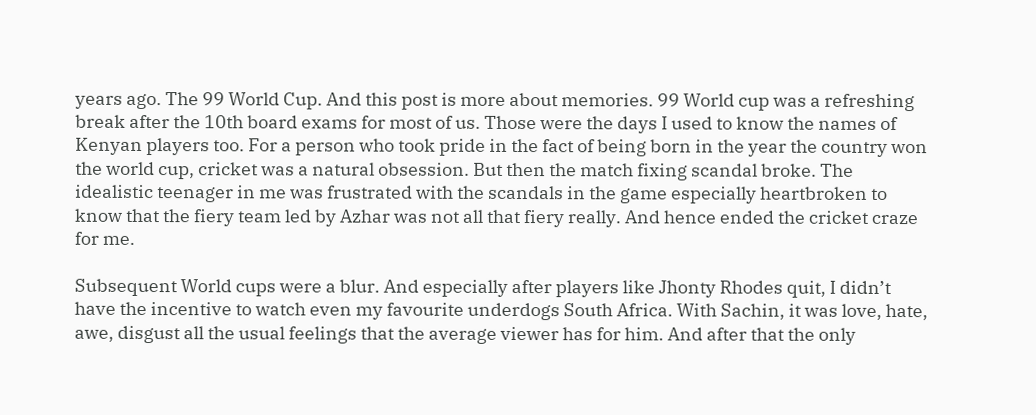years ago. The 99 World Cup. And this post is more about memories. 99 World cup was a refreshing break after the 10th board exams for most of us. Those were the days I used to know the names of Kenyan players too. For a person who took pride in the fact of being born in the year the country won the world cup, cricket was a natural obsession. But then the match fixing scandal broke. The idealistic teenager in me was frustrated with the scandals in the game especially heartbroken to know that the fiery team led by Azhar was not all that fiery really. And hence ended the cricket craze for me.

Subsequent World cups were a blur. And especially after players like Jhonty Rhodes quit, I didn’t have the incentive to watch even my favourite underdogs South Africa. With Sachin, it was love, hate, awe, disgust all the usual feelings that the average viewer has for him. And after that the only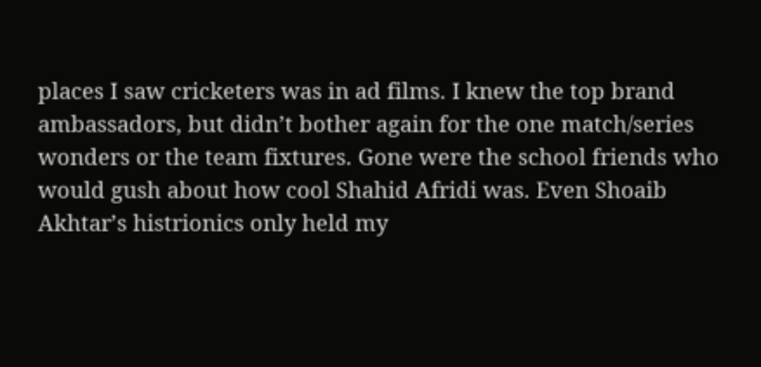places I saw cricketers was in ad films. I knew the top brand ambassadors, but didn’t bother again for the one match/series wonders or the team fixtures. Gone were the school friends who would gush about how cool Shahid Afridi was. Even Shoaib Akhtar’s histrionics only held my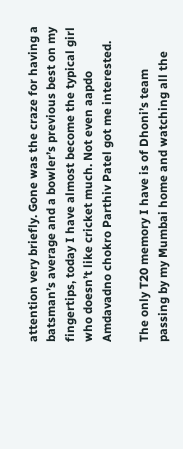attention very briefly. Gone was the craze for having a batsman’s average and a bowler’s previous best on my fingertips, today I have almost become the typical girl who doesn’t like cricket much. Not even aapdo Amdavadno chokro Parthiv Patel got me interested.

The only T20 memory I have is of Dhoni’s team passing by my Mumbai home and watching all the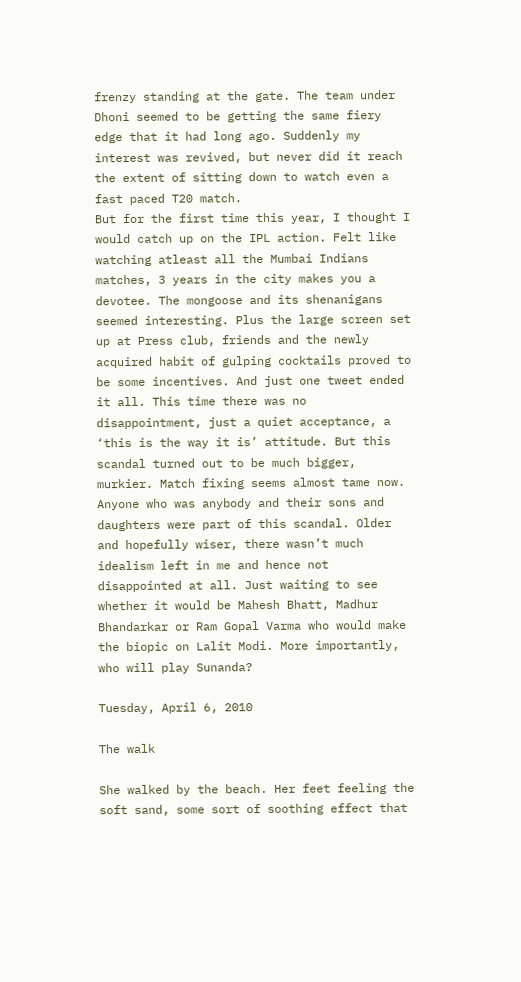frenzy standing at the gate. The team under Dhoni seemed to be getting the same fiery edge that it had long ago. Suddenly my interest was revived, but never did it reach the extent of sitting down to watch even a fast paced T20 match.
But for the first time this year, I thought I would catch up on the IPL action. Felt like watching atleast all the Mumbai Indians matches, 3 years in the city makes you a devotee. The mongoose and its shenanigans seemed interesting. Plus the large screen set up at Press club, friends and the newly acquired habit of gulping cocktails proved to be some incentives. And just one tweet ended it all. This time there was no disappointment, just a quiet acceptance, a ‘this is the way it is’ attitude. But this scandal turned out to be much bigger, murkier. Match fixing seems almost tame now. Anyone who was anybody and their sons and daughters were part of this scandal. Older and hopefully wiser, there wasn’t much idealism left in me and hence not disappointed at all. Just waiting to see whether it would be Mahesh Bhatt, Madhur Bhandarkar or Ram Gopal Varma who would make the biopic on Lalit Modi. More importantly, who will play Sunanda?

Tuesday, April 6, 2010

The walk

She walked by the beach. Her feet feeling the soft sand, some sort of soothing effect that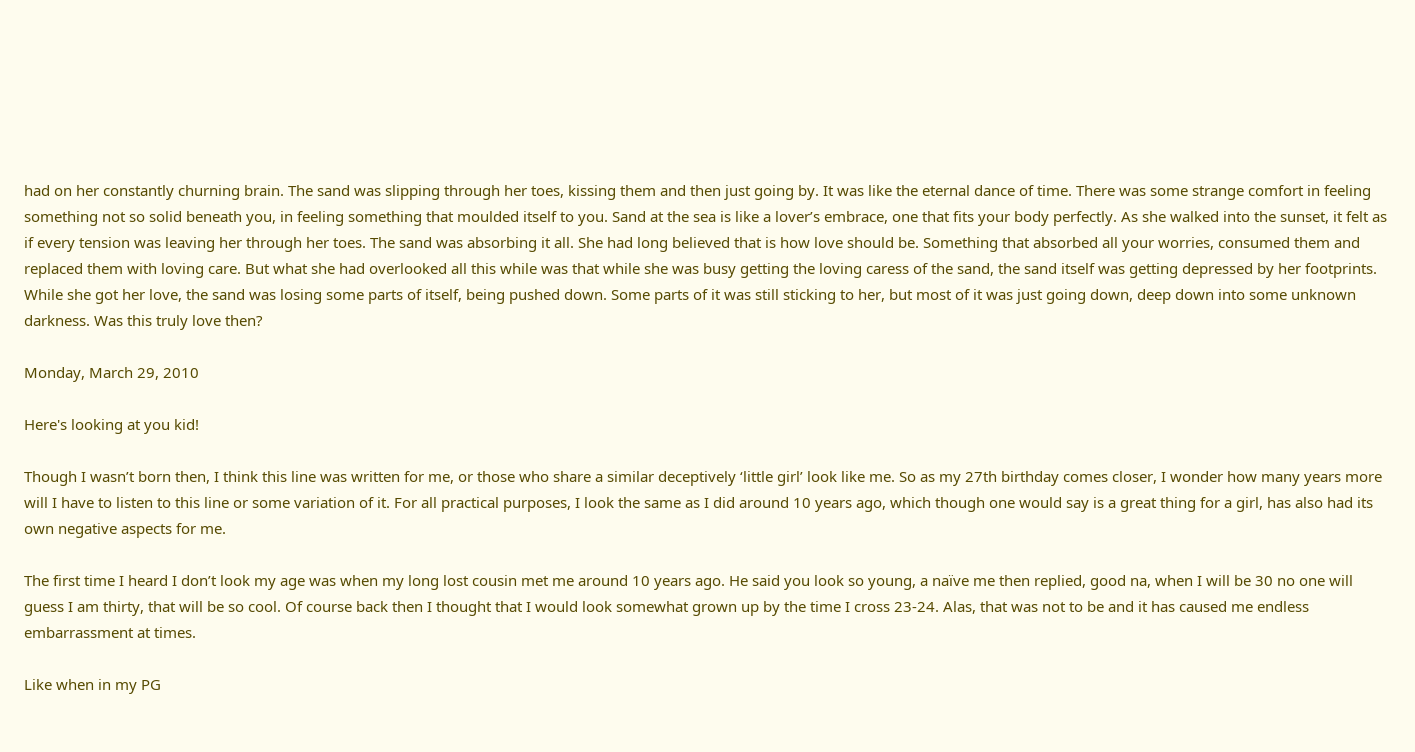had on her constantly churning brain. The sand was slipping through her toes, kissing them and then just going by. It was like the eternal dance of time. There was some strange comfort in feeling something not so solid beneath you, in feeling something that moulded itself to you. Sand at the sea is like a lover’s embrace, one that fits your body perfectly. As she walked into the sunset, it felt as if every tension was leaving her through her toes. The sand was absorbing it all. She had long believed that is how love should be. Something that absorbed all your worries, consumed them and replaced them with loving care. But what she had overlooked all this while was that while she was busy getting the loving caress of the sand, the sand itself was getting depressed by her footprints. While she got her love, the sand was losing some parts of itself, being pushed down. Some parts of it was still sticking to her, but most of it was just going down, deep down into some unknown darkness. Was this truly love then?

Monday, March 29, 2010

Here's looking at you kid!

Though I wasn’t born then, I think this line was written for me, or those who share a similar deceptively ‘little girl’ look like me. So as my 27th birthday comes closer, I wonder how many years more will I have to listen to this line or some variation of it. For all practical purposes, I look the same as I did around 10 years ago, which though one would say is a great thing for a girl, has also had its own negative aspects for me.

The first time I heard I don’t look my age was when my long lost cousin met me around 10 years ago. He said you look so young, a naïve me then replied, good na, when I will be 30 no one will guess I am thirty, that will be so cool. Of course back then I thought that I would look somewhat grown up by the time I cross 23-24. Alas, that was not to be and it has caused me endless embarrassment at times.

Like when in my PG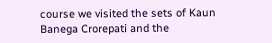course we visited the sets of Kaun Banega Crorepati and the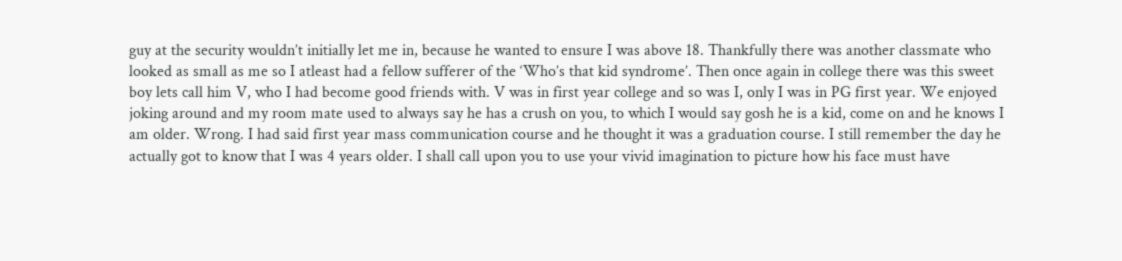guy at the security wouldn’t initially let me in, because he wanted to ensure I was above 18. Thankfully there was another classmate who looked as small as me so I atleast had a fellow sufferer of the ‘Who’s that kid syndrome’. Then once again in college there was this sweet boy lets call him V, who I had become good friends with. V was in first year college and so was I, only I was in PG first year. We enjoyed joking around and my room mate used to always say he has a crush on you, to which I would say gosh he is a kid, come on and he knows I am older. Wrong. I had said first year mass communication course and he thought it was a graduation course. I still remember the day he actually got to know that I was 4 years older. I shall call upon you to use your vivid imagination to picture how his face must have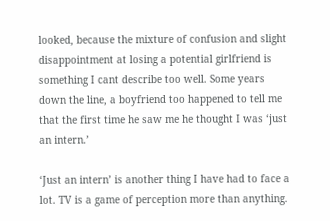looked, because the mixture of confusion and slight disappointment at losing a potential girlfriend is something I cant describe too well. Some years down the line, a boyfriend too happened to tell me that the first time he saw me he thought I was ‘just an intern.’

‘Just an intern’ is another thing I have had to face a lot. TV is a game of perception more than anything.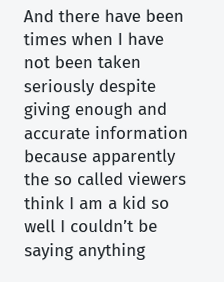And there have been times when I have not been taken seriously despite giving enough and accurate information because apparently the so called viewers think I am a kid so well I couldn’t be saying anything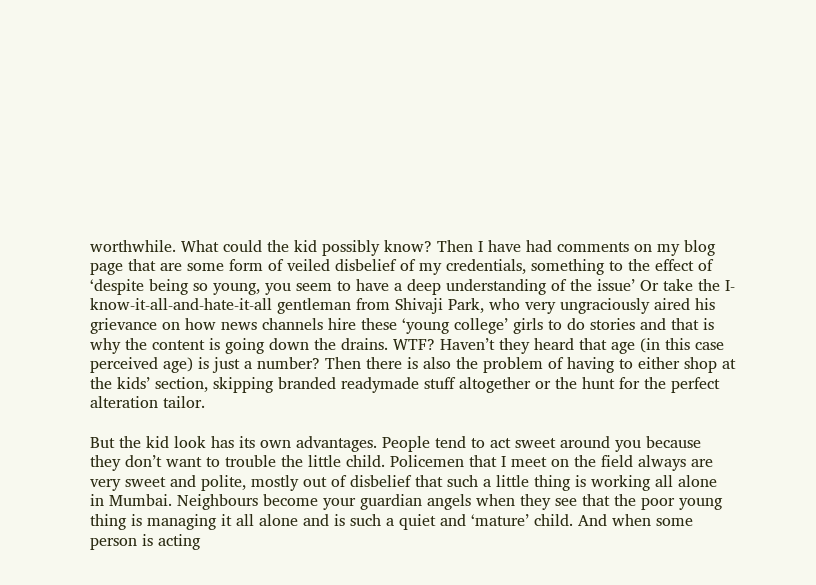worthwhile. What could the kid possibly know? Then I have had comments on my blog page that are some form of veiled disbelief of my credentials, something to the effect of ‘despite being so young, you seem to have a deep understanding of the issue’ Or take the I-know-it-all-and-hate-it-all gentleman from Shivaji Park, who very ungraciously aired his grievance on how news channels hire these ‘young college’ girls to do stories and that is why the content is going down the drains. WTF? Haven’t they heard that age (in this case perceived age) is just a number? Then there is also the problem of having to either shop at the kids’ section, skipping branded readymade stuff altogether or the hunt for the perfect alteration tailor.

But the kid look has its own advantages. People tend to act sweet around you because they don’t want to trouble the little child. Policemen that I meet on the field always are very sweet and polite, mostly out of disbelief that such a little thing is working all alone in Mumbai. Neighbours become your guardian angels when they see that the poor young thing is managing it all alone and is such a quiet and ‘mature’ child. And when some person is acting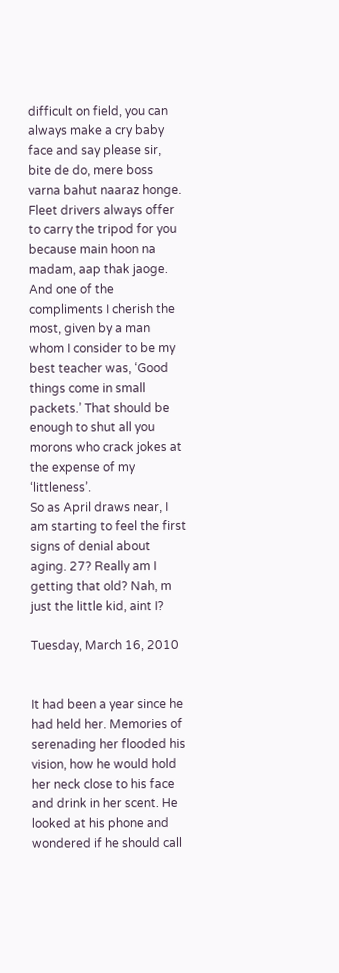difficult on field, you can always make a cry baby face and say please sir, bite de do, mere boss varna bahut naaraz honge. Fleet drivers always offer to carry the tripod for you because main hoon na madam, aap thak jaoge. And one of the compliments I cherish the most, given by a man whom I consider to be my best teacher was, ‘Good things come in small packets.’ That should be enough to shut all you morons who crack jokes at the expense of my ‘littleness’.
So as April draws near, I am starting to feel the first signs of denial about aging. 27? Really am I getting that old? Nah, m just the little kid, aint I?

Tuesday, March 16, 2010


It had been a year since he had held her. Memories of serenading her flooded his vision, how he would hold her neck close to his face and drink in her scent. He looked at his phone and wondered if he should call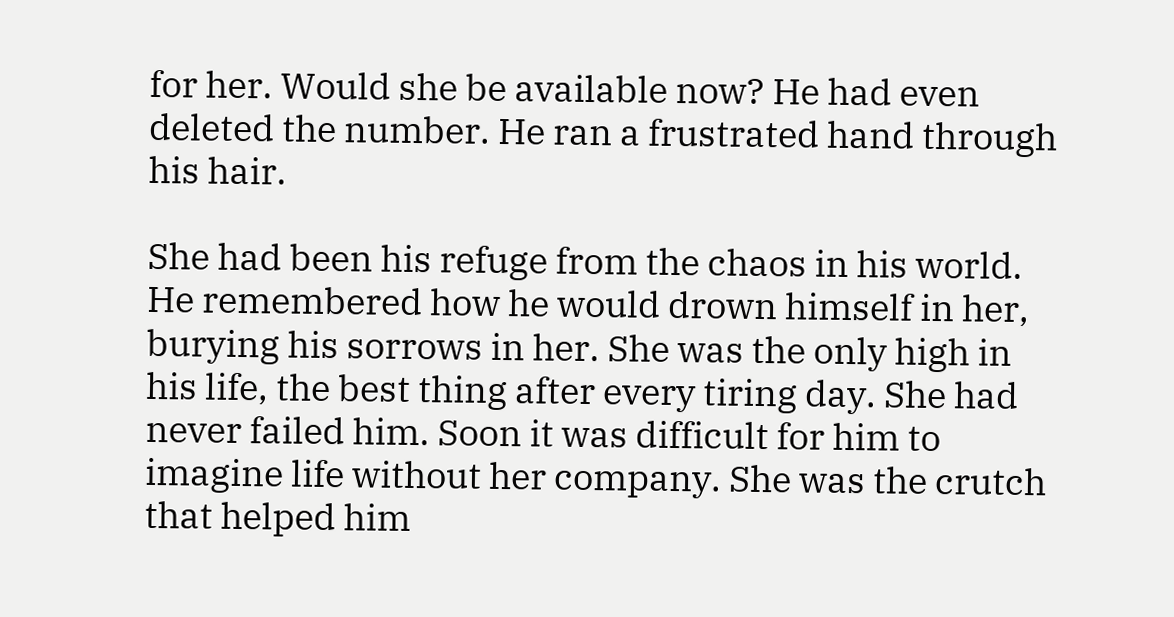for her. Would she be available now? He had even deleted the number. He ran a frustrated hand through his hair.

She had been his refuge from the chaos in his world. He remembered how he would drown himself in her, burying his sorrows in her. She was the only high in his life, the best thing after every tiring day. She had never failed him. Soon it was difficult for him to imagine life without her company. She was the crutch that helped him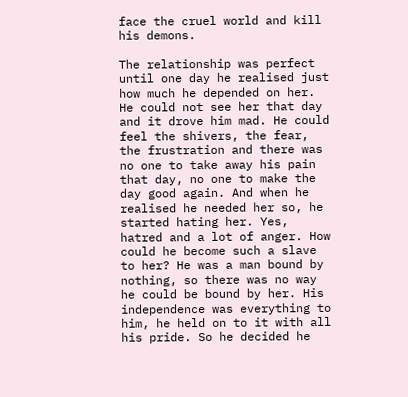face the cruel world and kill his demons.

The relationship was perfect until one day he realised just how much he depended on her. He could not see her that day and it drove him mad. He could feel the shivers, the fear, the frustration and there was no one to take away his pain that day, no one to make the day good again. And when he realised he needed her so, he started hating her. Yes, hatred and a lot of anger. How could he become such a slave to her? He was a man bound by nothing, so there was no way he could be bound by her. His independence was everything to him, he held on to it with all his pride. So he decided he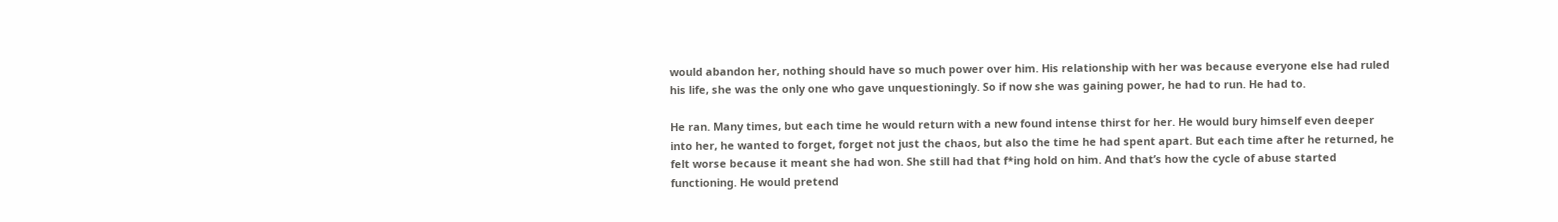would abandon her, nothing should have so much power over him. His relationship with her was because everyone else had ruled his life, she was the only one who gave unquestioningly. So if now she was gaining power, he had to run. He had to.

He ran. Many times, but each time he would return with a new found intense thirst for her. He would bury himself even deeper into her, he wanted to forget, forget not just the chaos, but also the time he had spent apart. But each time after he returned, he felt worse because it meant she had won. She still had that f*ing hold on him. And that’s how the cycle of abuse started functioning. He would pretend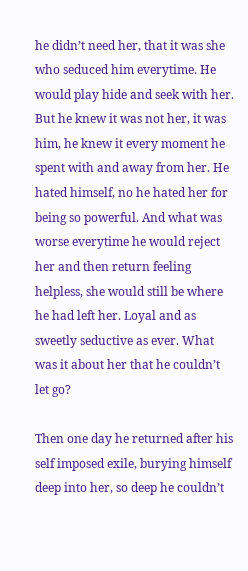he didn’t need her, that it was she who seduced him everytime. He would play hide and seek with her. But he knew it was not her, it was him, he knew it every moment he spent with and away from her. He hated himself, no he hated her for being so powerful. And what was worse everytime he would reject her and then return feeling helpless, she would still be where he had left her. Loyal and as sweetly seductive as ever. What was it about her that he couldn’t let go?

Then one day he returned after his self imposed exile, burying himself deep into her, so deep he couldn’t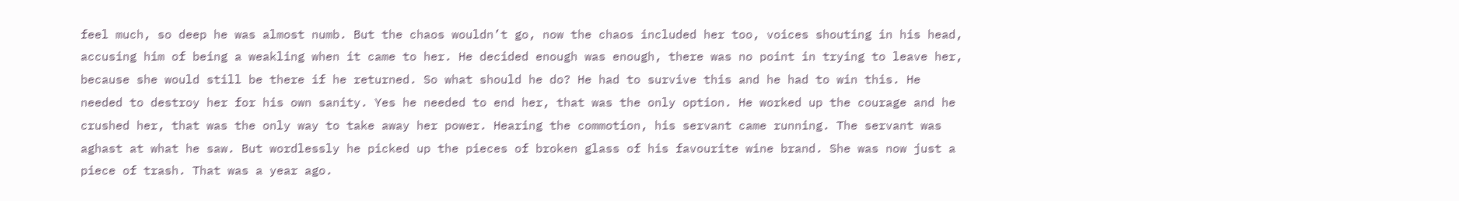feel much, so deep he was almost numb. But the chaos wouldn’t go, now the chaos included her too, voices shouting in his head, accusing him of being a weakling when it came to her. He decided enough was enough, there was no point in trying to leave her, because she would still be there if he returned. So what should he do? He had to survive this and he had to win this. He needed to destroy her for his own sanity. Yes he needed to end her, that was the only option. He worked up the courage and he crushed her, that was the only way to take away her power. Hearing the commotion, his servant came running. The servant was aghast at what he saw. But wordlessly he picked up the pieces of broken glass of his favourite wine brand. She was now just a piece of trash. That was a year ago.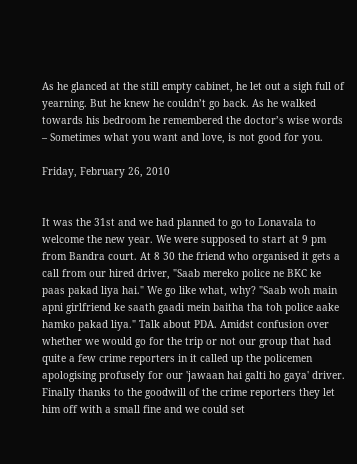As he glanced at the still empty cabinet, he let out a sigh full of yearning. But he knew he couldn’t go back. As he walked towards his bedroom he remembered the doctor’s wise words – Sometimes what you want and love, is not good for you.

Friday, February 26, 2010


It was the 31st and we had planned to go to Lonavala to welcome the new year. We were supposed to start at 9 pm from Bandra court. At 8 30 the friend who organised it gets a call from our hired driver, "Saab mereko police ne BKC ke paas pakad liya hai." We go like what, why? "Saab woh main apni girlfriend ke saath gaadi mein baitha tha toh police aake hamko pakad liya." Talk about PDA. Amidst confusion over whether we would go for the trip or not our group that had quite a few crime reporters in it called up the policemen apologising profusely for our 'jawaan hai galti ho gaya' driver. Finally thanks to the goodwill of the crime reporters they let him off with a small fine and we could set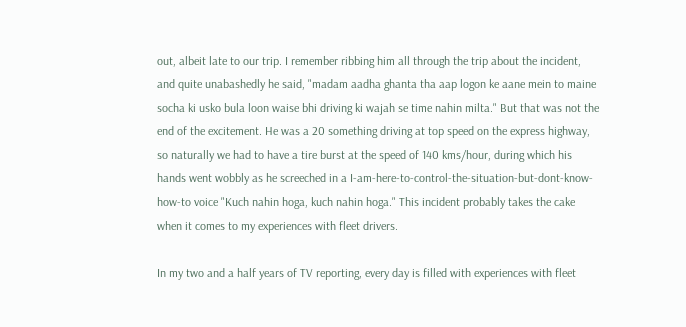out, albeit late to our trip. I remember ribbing him all through the trip about the incident, and quite unabashedly he said, "madam aadha ghanta tha aap logon ke aane mein to maine socha ki usko bula loon waise bhi driving ki wajah se time nahin milta." But that was not the end of the excitement. He was a 20 something driving at top speed on the express highway, so naturally we had to have a tire burst at the speed of 140 kms/hour, during which his hands went wobbly as he screeched in a I-am-here-to-control-the-situation-but-dont-know-how-to voice "Kuch nahin hoga, kuch nahin hoga." This incident probably takes the cake when it comes to my experiences with fleet drivers.

In my two and a half years of TV reporting, every day is filled with experiences with fleet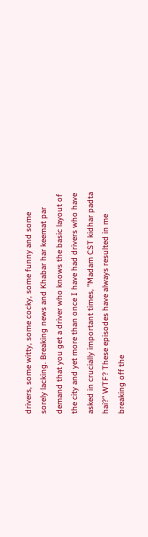drivers, some witty, some cocky, some funny and some sorely lacking. Breaking news and Khabar har keemat par demand that you get a driver who knows the basic layout of the city and yet more than once I have had drivers who have asked in crucially important times, "Madam CST kidhar padta hai?" WTF? These episodes have always resulted in me breaking off the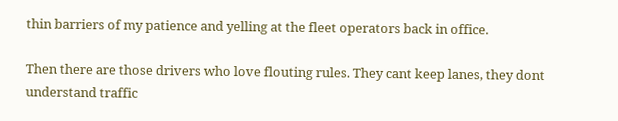thin barriers of my patience and yelling at the fleet operators back in office.

Then there are those drivers who love flouting rules. They cant keep lanes, they dont understand traffic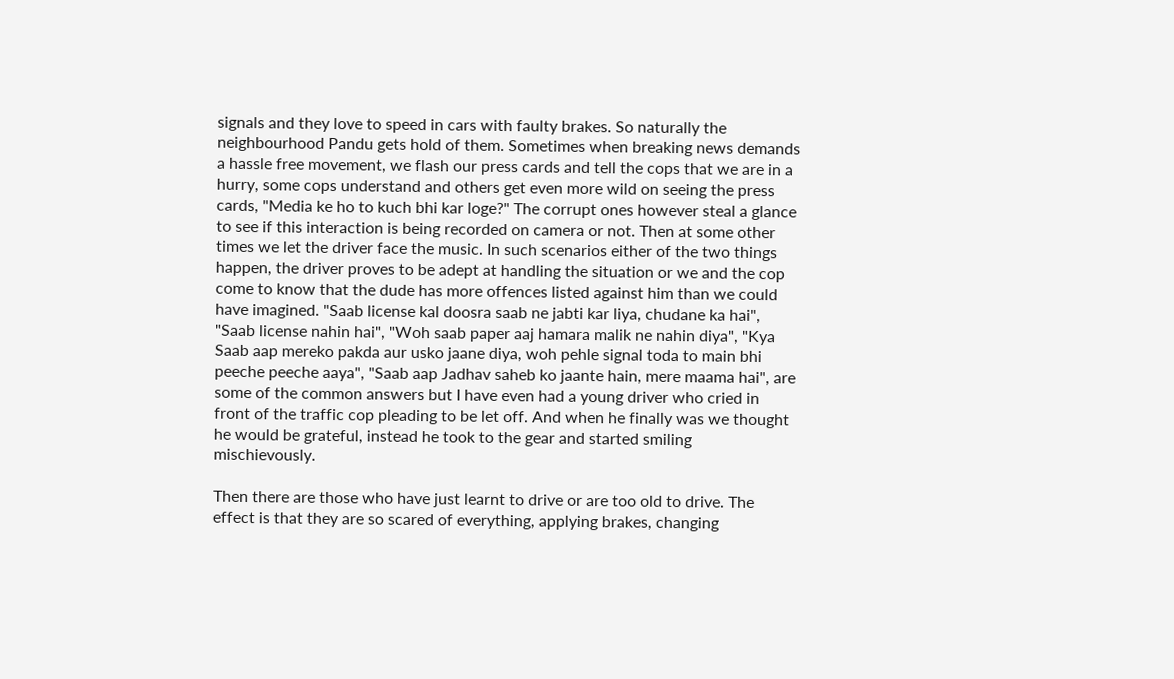signals and they love to speed in cars with faulty brakes. So naturally the neighbourhood Pandu gets hold of them. Sometimes when breaking news demands a hassle free movement, we flash our press cards and tell the cops that we are in a hurry, some cops understand and others get even more wild on seeing the press cards, "Media ke ho to kuch bhi kar loge?" The corrupt ones however steal a glance to see if this interaction is being recorded on camera or not. Then at some other times we let the driver face the music. In such scenarios either of the two things happen, the driver proves to be adept at handling the situation or we and the cop come to know that the dude has more offences listed against him than we could have imagined. "Saab license kal doosra saab ne jabti kar liya, chudane ka hai", "Saab license nahin hai", "Woh saab paper aaj hamara malik ne nahin diya", "Kya Saab aap mereko pakda aur usko jaane diya, woh pehle signal toda to main bhi peeche peeche aaya", "Saab aap Jadhav saheb ko jaante hain, mere maama hai", are some of the common answers but I have even had a young driver who cried in front of the traffic cop pleading to be let off. And when he finally was we thought he would be grateful, instead he took to the gear and started smiling mischievously.

Then there are those who have just learnt to drive or are too old to drive. The effect is that they are so scared of everything, applying brakes, changing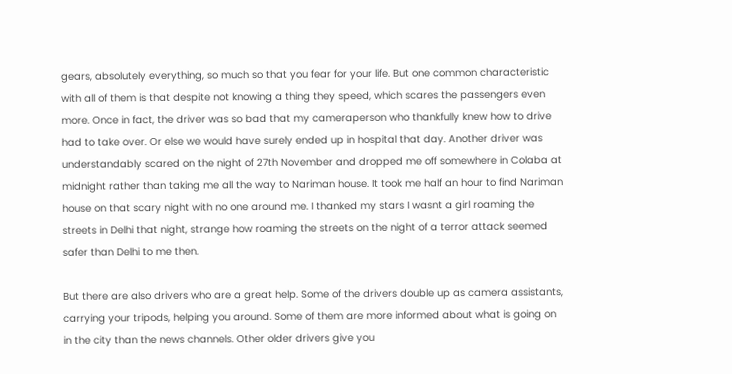gears, absolutely everything, so much so that you fear for your life. But one common characteristic with all of them is that despite not knowing a thing they speed, which scares the passengers even more. Once in fact, the driver was so bad that my cameraperson who thankfully knew how to drive had to take over. Or else we would have surely ended up in hospital that day. Another driver was understandably scared on the night of 27th November and dropped me off somewhere in Colaba at midnight rather than taking me all the way to Nariman house. It took me half an hour to find Nariman house on that scary night with no one around me. I thanked my stars I wasnt a girl roaming the streets in Delhi that night, strange how roaming the streets on the night of a terror attack seemed safer than Delhi to me then.

But there are also drivers who are a great help. Some of the drivers double up as camera assistants, carrying your tripods, helping you around. Some of them are more informed about what is going on in the city than the news channels. Other older drivers give you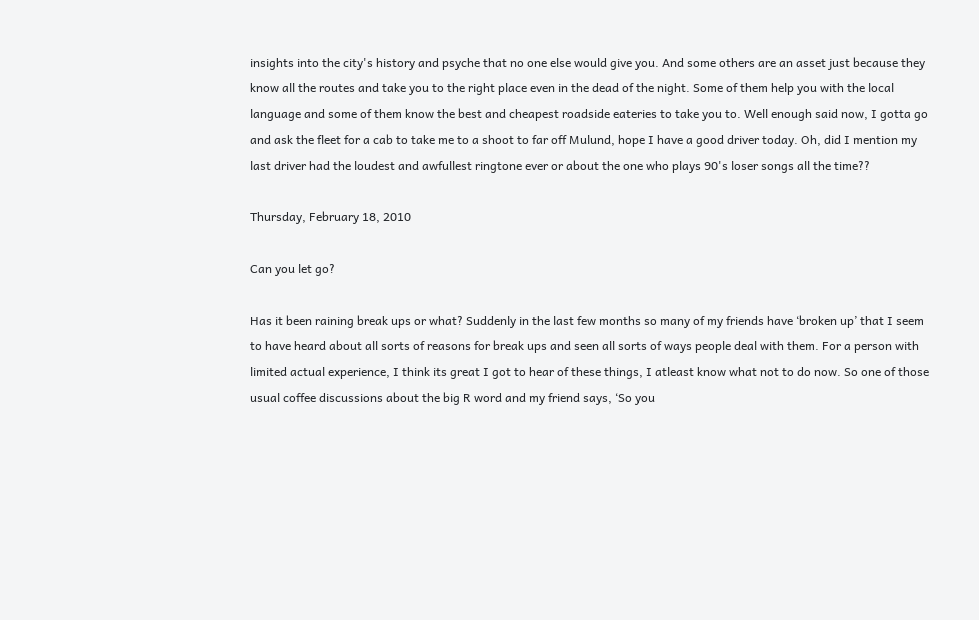insights into the city's history and psyche that no one else would give you. And some others are an asset just because they know all the routes and take you to the right place even in the dead of the night. Some of them help you with the local language and some of them know the best and cheapest roadside eateries to take you to. Well enough said now, I gotta go and ask the fleet for a cab to take me to a shoot to far off Mulund, hope I have a good driver today. Oh, did I mention my last driver had the loudest and awfullest ringtone ever or about the one who plays 90's loser songs all the time??

Thursday, February 18, 2010

Can you let go?

Has it been raining break ups or what? Suddenly in the last few months so many of my friends have ‘broken up’ that I seem to have heard about all sorts of reasons for break ups and seen all sorts of ways people deal with them. For a person with limited actual experience, I think its great I got to hear of these things, I atleast know what not to do now. So one of those usual coffee discussions about the big R word and my friend says, ‘So you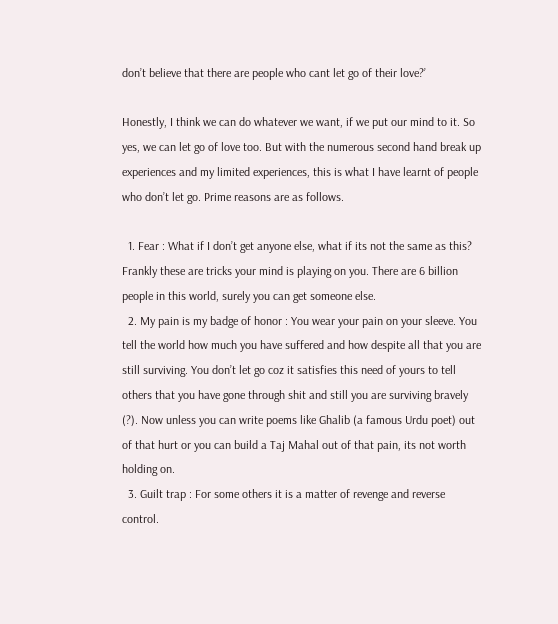don’t believe that there are people who cant let go of their love?’

Honestly, I think we can do whatever we want, if we put our mind to it. So yes, we can let go of love too. But with the numerous second hand break up experiences and my limited experiences, this is what I have learnt of people who don’t let go. Prime reasons are as follows.

  1. Fear : What if I don’t get anyone else, what if its not the same as this? Frankly these are tricks your mind is playing on you. There are 6 billion people in this world, surely you can get someone else.
  2. My pain is my badge of honor : You wear your pain on your sleeve. You tell the world how much you have suffered and how despite all that you are still surviving. You don’t let go coz it satisfies this need of yours to tell others that you have gone through shit and still you are surviving bravely (?). Now unless you can write poems like Ghalib (a famous Urdu poet) out of that hurt or you can build a Taj Mahal out of that pain, its not worth holding on.
  3. Guilt trap : For some others it is a matter of revenge and reverse control.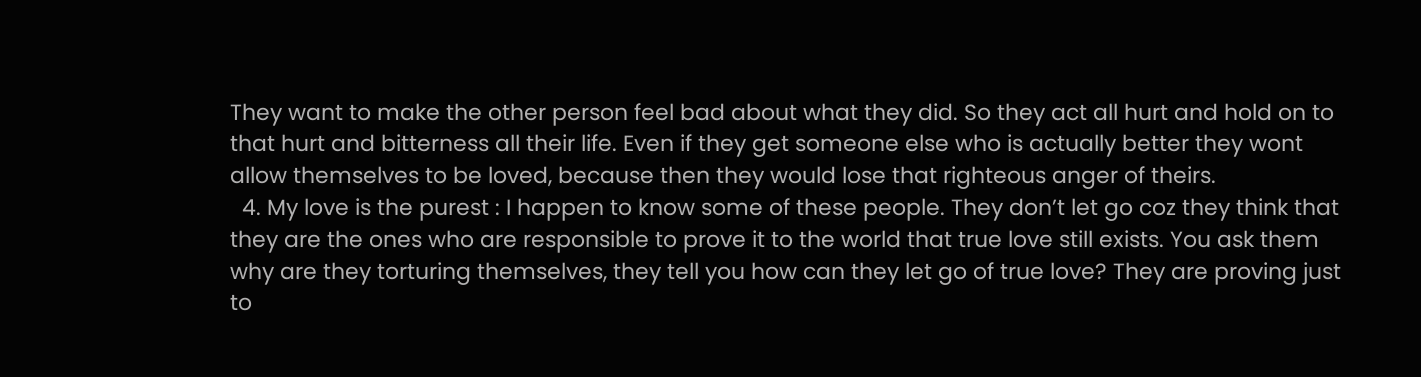They want to make the other person feel bad about what they did. So they act all hurt and hold on to that hurt and bitterness all their life. Even if they get someone else who is actually better they wont allow themselves to be loved, because then they would lose that righteous anger of theirs.
  4. My love is the purest : I happen to know some of these people. They don’t let go coz they think that they are the ones who are responsible to prove it to the world that true love still exists. You ask them why are they torturing themselves, they tell you how can they let go of true love? They are proving just to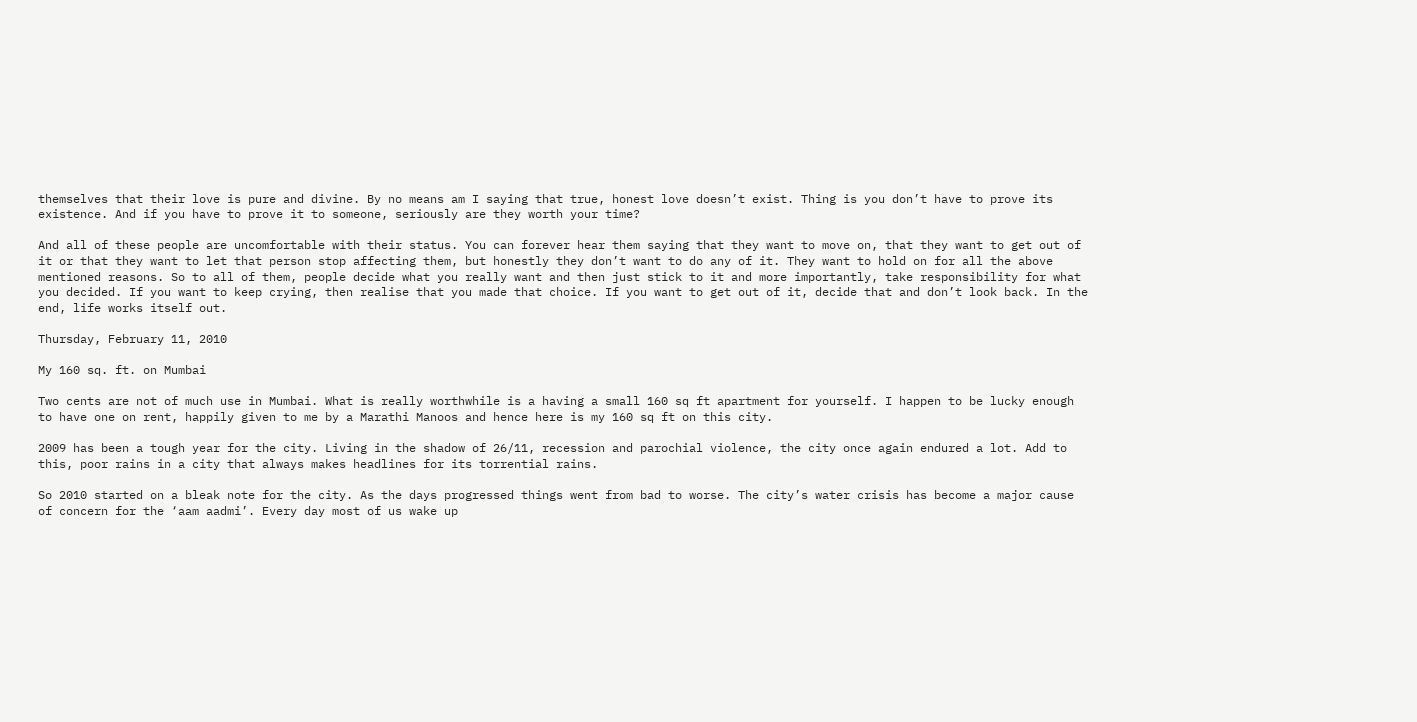themselves that their love is pure and divine. By no means am I saying that true, honest love doesn’t exist. Thing is you don’t have to prove its existence. And if you have to prove it to someone, seriously are they worth your time?

And all of these people are uncomfortable with their status. You can forever hear them saying that they want to move on, that they want to get out of it or that they want to let that person stop affecting them, but honestly they don’t want to do any of it. They want to hold on for all the above mentioned reasons. So to all of them, people decide what you really want and then just stick to it and more importantly, take responsibility for what you decided. If you want to keep crying, then realise that you made that choice. If you want to get out of it, decide that and don’t look back. In the end, life works itself out.

Thursday, February 11, 2010

My 160 sq. ft. on Mumbai

Two cents are not of much use in Mumbai. What is really worthwhile is a having a small 160 sq ft apartment for yourself. I happen to be lucky enough to have one on rent, happily given to me by a Marathi Manoos and hence here is my 160 sq ft on this city.

2009 has been a tough year for the city. Living in the shadow of 26/11, recession and parochial violence, the city once again endured a lot. Add to this, poor rains in a city that always makes headlines for its torrential rains.

So 2010 started on a bleak note for the city. As the days progressed things went from bad to worse. The city’s water crisis has become a major cause of concern for the ‘aam aadmi’. Every day most of us wake up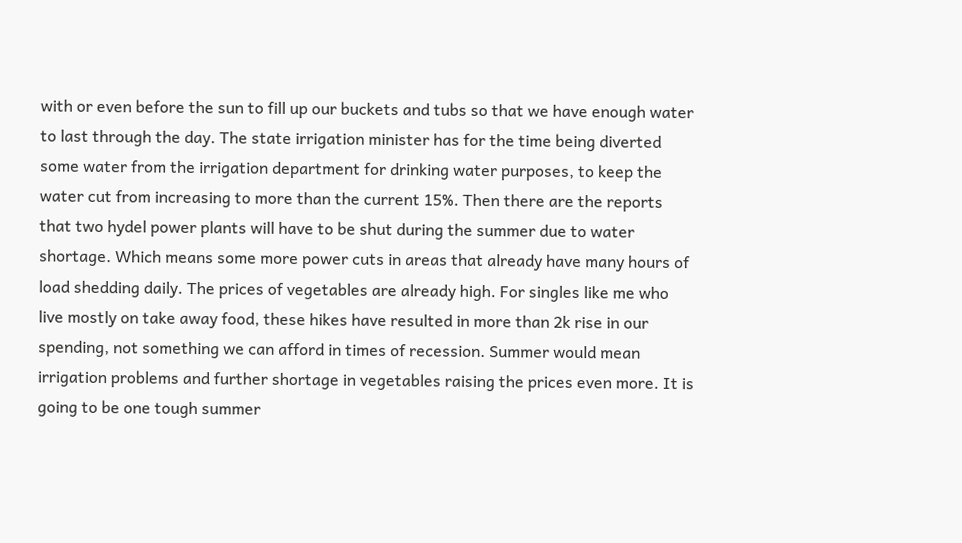with or even before the sun to fill up our buckets and tubs so that we have enough water to last through the day. The state irrigation minister has for the time being diverted some water from the irrigation department for drinking water purposes, to keep the water cut from increasing to more than the current 15%. Then there are the reports that two hydel power plants will have to be shut during the summer due to water shortage. Which means some more power cuts in areas that already have many hours of load shedding daily. The prices of vegetables are already high. For singles like me who live mostly on take away food, these hikes have resulted in more than 2k rise in our spending, not something we can afford in times of recession. Summer would mean irrigation problems and further shortage in vegetables raising the prices even more. It is going to be one tough summer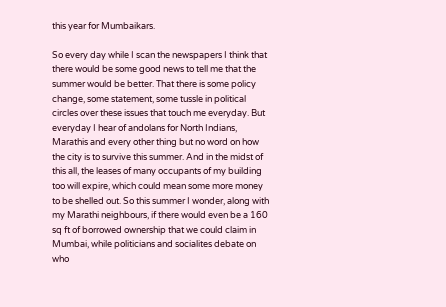this year for Mumbaikars.

So every day while I scan the newspapers I think that there would be some good news to tell me that the summer would be better. That there is some policy change, some statement, some tussle in political circles over these issues that touch me everyday. But everyday I hear of andolans for North Indians, Marathis and every other thing but no word on how the city is to survive this summer. And in the midst of this all, the leases of many occupants of my building too will expire, which could mean some more money to be shelled out. So this summer I wonder, along with my Marathi neighbours, if there would even be a 160 sq ft of borrowed ownership that we could claim in Mumbai, while politicians and socialites debate on who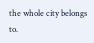the whole city belongs to.